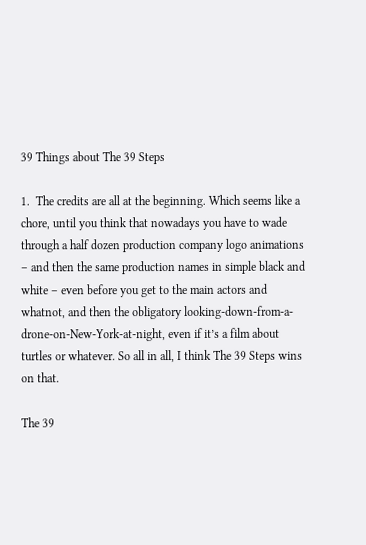39 Things about The 39 Steps

1.  The credits are all at the beginning. Which seems like a chore, until you think that nowadays you have to wade through a half dozen production company logo animations – and then the same production names in simple black and white – even before you get to the main actors and whatnot, and then the obligatory looking-down-from-a-drone-on-New-York-at-night, even if it’s a film about turtles or whatever. So all in all, I think The 39 Steps wins on that.

The 39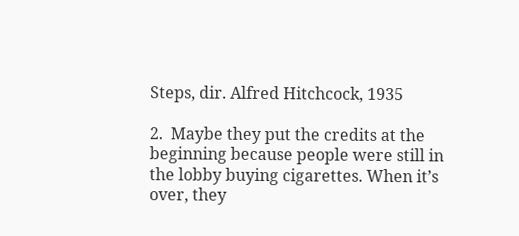Steps, dir. Alfred Hitchcock, 1935

2.  Maybe they put the credits at the beginning because people were still in the lobby buying cigarettes. When it’s over, they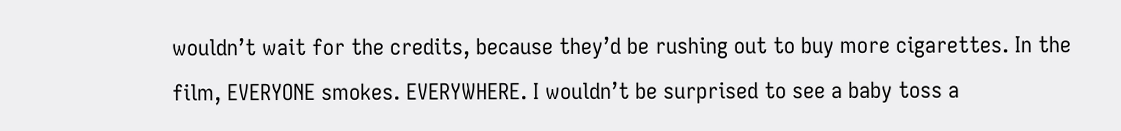wouldn’t wait for the credits, because they’d be rushing out to buy more cigarettes. In the film, EVERYONE smokes. EVERYWHERE. I wouldn’t be surprised to see a baby toss a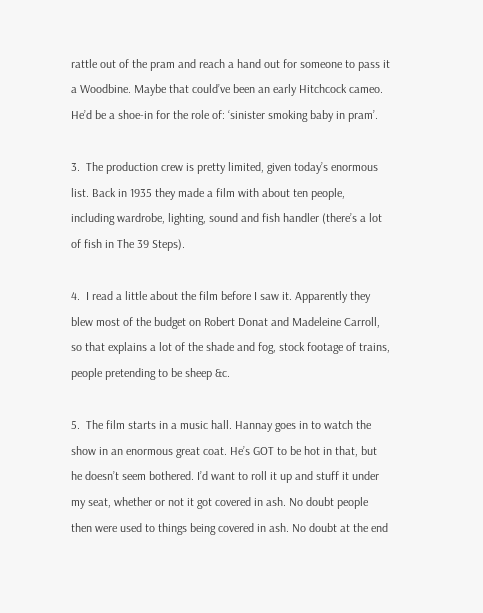rattle out of the pram and reach a hand out for someone to pass it a Woodbine. Maybe that could’ve been an early Hitchcock cameo. He’d be a shoe-in for the role of: ‘sinister smoking baby in pram’.

3.  The production crew is pretty limited, given today’s enormous list. Back in 1935 they made a film with about ten people, including wardrobe, lighting, sound and fish handler (there’s a lot of fish in The 39 Steps).

4.  I read a little about the film before I saw it. Apparently they blew most of the budget on Robert Donat and Madeleine Carroll, so that explains a lot of the shade and fog, stock footage of trains, people pretending to be sheep &c.

5.  The film starts in a music hall. Hannay goes in to watch the show in an enormous great coat. He’s GOT to be hot in that, but he doesn’t seem bothered. I’d want to roll it up and stuff it under my seat, whether or not it got covered in ash. No doubt people then were used to things being covered in ash. No doubt at the end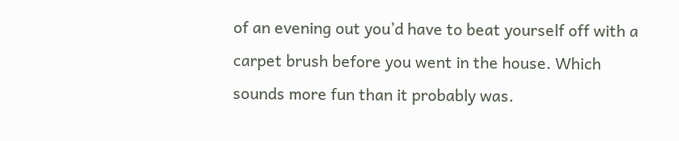of an evening out you’d have to beat yourself off with a carpet brush before you went in the house. Which sounds more fun than it probably was.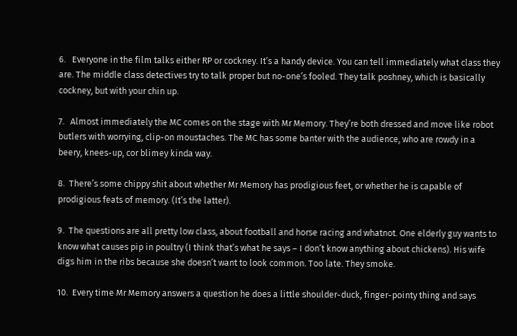6.   Everyone in the film talks either RP or cockney. It’s a handy device. You can tell immediately what class they are. The middle class detectives try to talk proper but no-one’s fooled. They talk poshney, which is basically cockney, but with your chin up.

7.   Almost immediately the MC comes on the stage with Mr Memory. They’re both dressed and move like robot butlers with worrying, clip-on moustaches. The MC has some banter with the audience, who are rowdy in a beery, knees-up, cor blimey kinda way.

8.  There’s some chippy shit about whether Mr Memory has prodigious feet, or whether he is capable of prodigious feats of memory. (It’s the latter).

9.  The questions are all pretty low class, about football and horse racing and whatnot. One elderly guy wants to know what causes pip in poultry (I think that’s what he says – I don’t know anything about chickens). His wife digs him in the ribs because she doesn’t want to look common. Too late. They smoke.

10.  Every time Mr Memory answers a question he does a little shoulder-duck, finger-pointy thing and says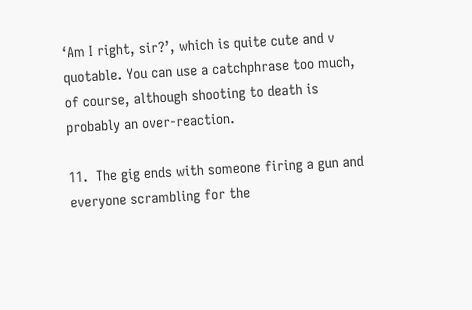‘Am I right, sir?’, which is quite cute and v quotable. You can use a catchphrase too much, of course, although shooting to death is probably an over-reaction.

11.  The gig ends with someone firing a gun and everyone scrambling for the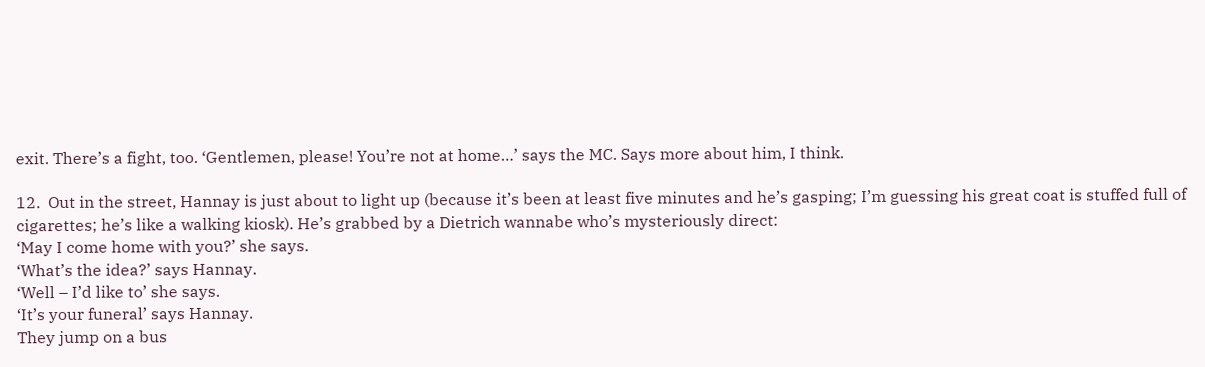exit. There’s a fight, too. ‘Gentlemen, please! You’re not at home…’ says the MC. Says more about him, I think.

12.  Out in the street, Hannay is just about to light up (because it’s been at least five minutes and he’s gasping; I’m guessing his great coat is stuffed full of cigarettes; he’s like a walking kiosk). He’s grabbed by a Dietrich wannabe who’s mysteriously direct:
‘May I come home with you?’ she says.
‘What’s the idea?’ says Hannay.
‘Well – I’d like to’ she says.
‘It’s your funeral’ says Hannay.
They jump on a bus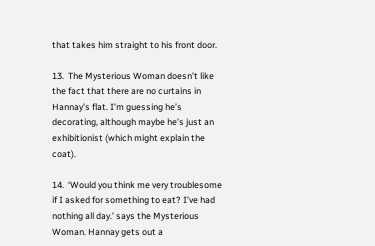that takes him straight to his front door.

13.  The Mysterious Woman doesn’t like the fact that there are no curtains in Hannay’s flat. I’m guessing he’s decorating, although maybe he’s just an exhibitionist (which might explain the coat).

14.  ‘Would you think me very troublesome if I asked for something to eat? I’ve had nothing all day.’ says the Mysterious Woman. Hannay gets out a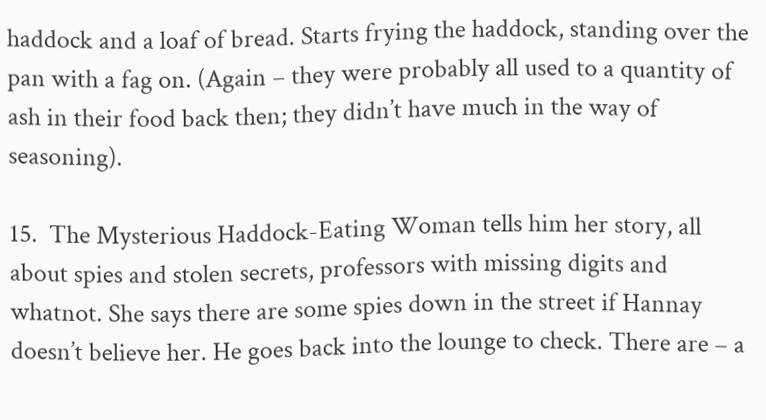haddock and a loaf of bread. Starts frying the haddock, standing over the pan with a fag on. (Again – they were probably all used to a quantity of ash in their food back then; they didn’t have much in the way of seasoning).

15.  The Mysterious Haddock-Eating Woman tells him her story, all about spies and stolen secrets, professors with missing digits and whatnot. She says there are some spies down in the street if Hannay doesn’t believe her. He goes back into the lounge to check. There are – a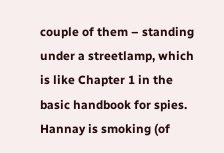couple of them – standing under a streetlamp, which is like Chapter 1 in the basic handbook for spies. Hannay is smoking (of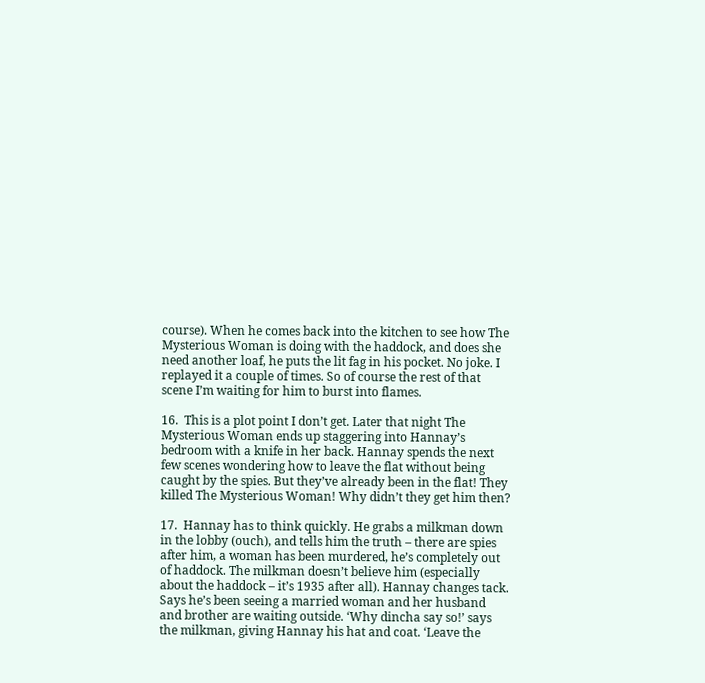course). When he comes back into the kitchen to see how The Mysterious Woman is doing with the haddock, and does she need another loaf, he puts the lit fag in his pocket. No joke. I replayed it a couple of times. So of course the rest of that scene I’m waiting for him to burst into flames.

16.  This is a plot point I don’t get. Later that night The Mysterious Woman ends up staggering into Hannay’s bedroom with a knife in her back. Hannay spends the next few scenes wondering how to leave the flat without being caught by the spies. But they’ve already been in the flat! They killed The Mysterious Woman! Why didn’t they get him then?

17.  Hannay has to think quickly. He grabs a milkman down in the lobby (ouch), and tells him the truth – there are spies after him, a woman has been murdered, he’s completely out of haddock. The milkman doesn’t believe him (especially about the haddock – it’s 1935 after all). Hannay changes tack. Says he’s been seeing a married woman and her husband and brother are waiting outside. ‘Why dincha say so!’ says the milkman, giving Hannay his hat and coat. ‘Leave the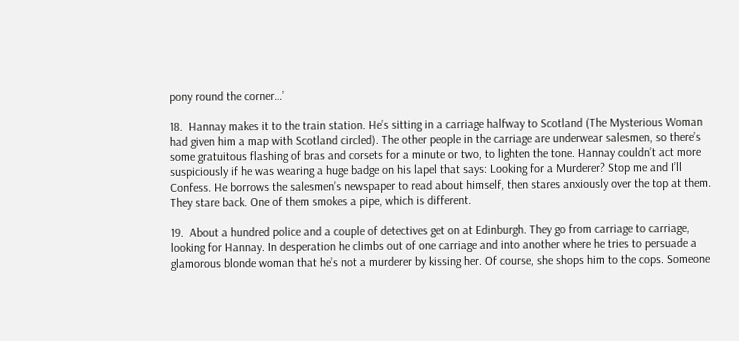pony round the corner…’

18.  Hannay makes it to the train station. He’s sitting in a carriage halfway to Scotland (The Mysterious Woman had given him a map with Scotland circled). The other people in the carriage are underwear salesmen, so there’s some gratuitous flashing of bras and corsets for a minute or two, to lighten the tone. Hannay couldn’t act more suspiciously if he was wearing a huge badge on his lapel that says: Looking for a Murderer? Stop me and I’ll Confess. He borrows the salesmen’s newspaper to read about himself, then stares anxiously over the top at them. They stare back. One of them smokes a pipe, which is different.

19.  About a hundred police and a couple of detectives get on at Edinburgh. They go from carriage to carriage, looking for Hannay. In desperation he climbs out of one carriage and into another where he tries to persuade a glamorous blonde woman that he’s not a murderer by kissing her. Of course, she shops him to the cops. Someone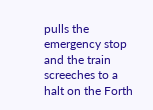pulls the emergency stop and the train screeches to a halt on the Forth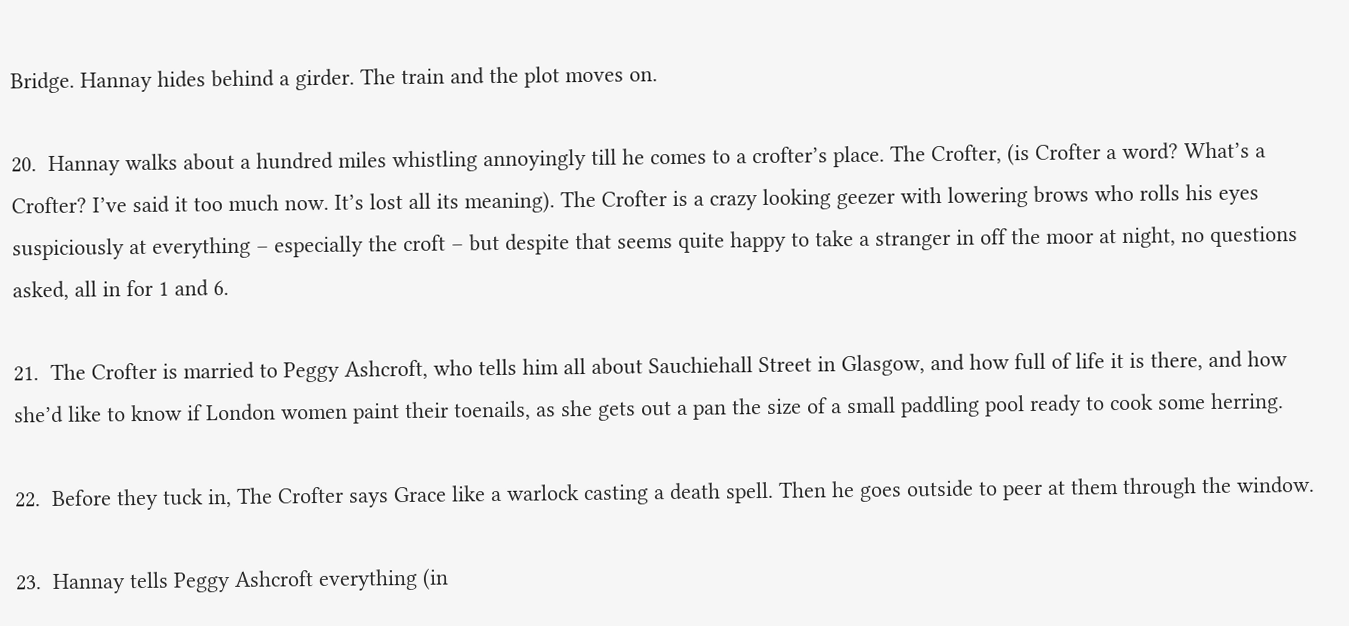Bridge. Hannay hides behind a girder. The train and the plot moves on.

20.  Hannay walks about a hundred miles whistling annoyingly till he comes to a crofter’s place. The Crofter, (is Crofter a word? What’s a Crofter? I’ve said it too much now. It’s lost all its meaning). The Crofter is a crazy looking geezer with lowering brows who rolls his eyes suspiciously at everything – especially the croft – but despite that seems quite happy to take a stranger in off the moor at night, no questions asked, all in for 1 and 6.

21.  The Crofter is married to Peggy Ashcroft, who tells him all about Sauchiehall Street in Glasgow, and how full of life it is there, and how she’d like to know if London women paint their toenails, as she gets out a pan the size of a small paddling pool ready to cook some herring.

22.  Before they tuck in, The Crofter says Grace like a warlock casting a death spell. Then he goes outside to peer at them through the window.

23.  Hannay tells Peggy Ashcroft everything (in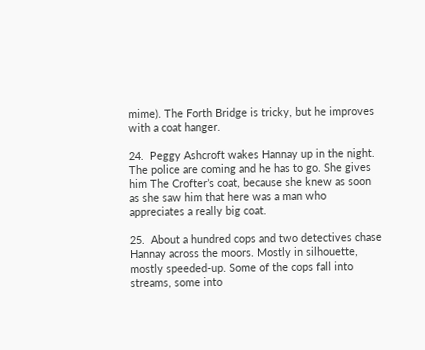mime). The Forth Bridge is tricky, but he improves with a coat hanger.

24.  Peggy Ashcroft wakes Hannay up in the night. The police are coming and he has to go. She gives him The Crofter’s coat, because she knew as soon as she saw him that here was a man who appreciates a really big coat.

25.  About a hundred cops and two detectives chase Hannay across the moors. Mostly in silhouette, mostly speeded-up. Some of the cops fall into streams, some into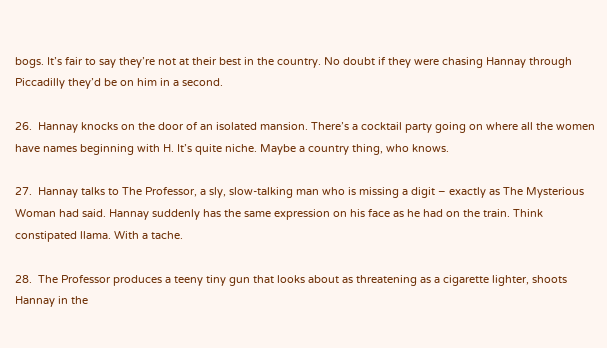bogs. It’s fair to say they’re not at their best in the country. No doubt if they were chasing Hannay through Piccadilly they’d be on him in a second.

26.  Hannay knocks on the door of an isolated mansion. There’s a cocktail party going on where all the women have names beginning with H. It’s quite niche. Maybe a country thing, who knows.

27.  Hannay talks to The Professor, a sly, slow-talking man who is missing a digit – exactly as The Mysterious Woman had said. Hannay suddenly has the same expression on his face as he had on the train. Think constipated llama. With a tache.

28.  The Professor produces a teeny tiny gun that looks about as threatening as a cigarette lighter, shoots Hannay in the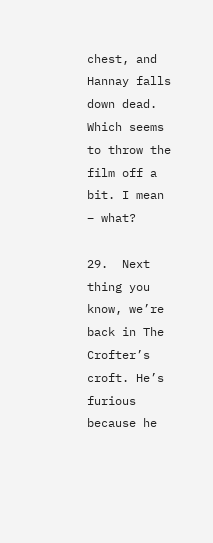chest, and Hannay falls down dead. Which seems to throw the film off a bit. I mean – what?

29.  Next thing you know, we’re back in The Crofter’s croft. He’s furious because he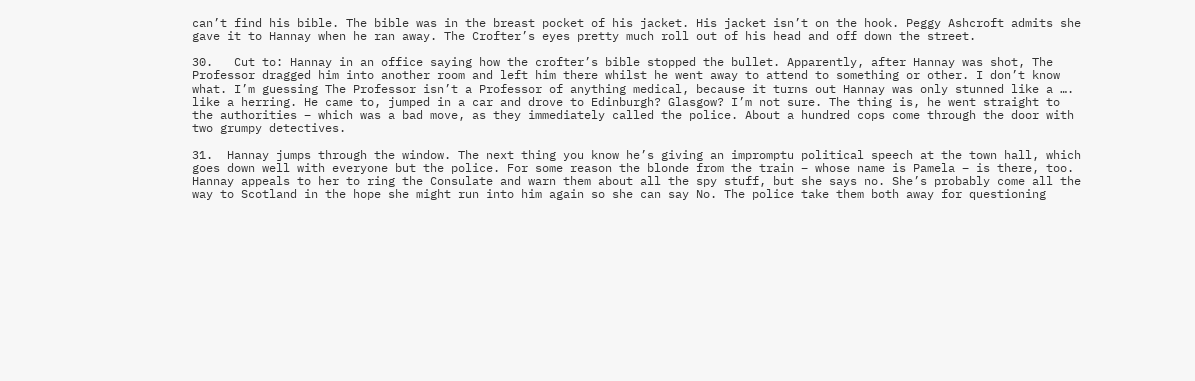can’t find his bible. The bible was in the breast pocket of his jacket. His jacket isn’t on the hook. Peggy Ashcroft admits she gave it to Hannay when he ran away. The Crofter’s eyes pretty much roll out of his head and off down the street.

30.   Cut to: Hannay in an office saying how the crofter’s bible stopped the bullet. Apparently, after Hannay was shot, The Professor dragged him into another room and left him there whilst he went away to attend to something or other. I don’t know what. I’m guessing The Professor isn’t a Professor of anything medical, because it turns out Hannay was only stunned like a …. like a herring. He came to, jumped in a car and drove to Edinburgh? Glasgow? I’m not sure. The thing is, he went straight to the authorities – which was a bad move, as they immediately called the police. About a hundred cops come through the door with two grumpy detectives.

31.  Hannay jumps through the window. The next thing you know he’s giving an impromptu political speech at the town hall, which goes down well with everyone but the police. For some reason the blonde from the train – whose name is Pamela – is there, too. Hannay appeals to her to ring the Consulate and warn them about all the spy stuff, but she says no. She’s probably come all the way to Scotland in the hope she might run into him again so she can say No. The police take them both away for questioning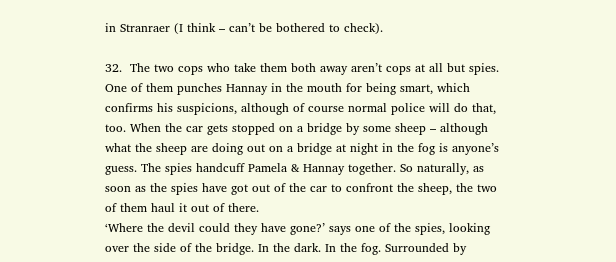in Stranraer (I think – can’t be bothered to check).

32.  The two cops who take them both away aren’t cops at all but spies. One of them punches Hannay in the mouth for being smart, which confirms his suspicions, although of course normal police will do that, too. When the car gets stopped on a bridge by some sheep – although what the sheep are doing out on a bridge at night in the fog is anyone’s guess. The spies handcuff Pamela & Hannay together. So naturally, as soon as the spies have got out of the car to confront the sheep, the two of them haul it out of there.
‘Where the devil could they have gone?’ says one of the spies, looking over the side of the bridge. In the dark. In the fog. Surrounded by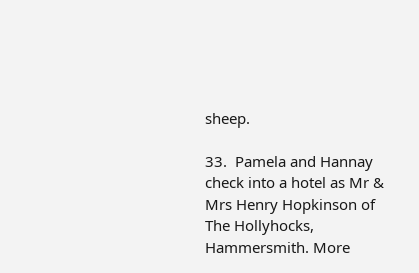sheep.

33.  Pamela and Hannay check into a hotel as Mr & Mrs Henry Hopkinson of The Hollyhocks, Hammersmith. More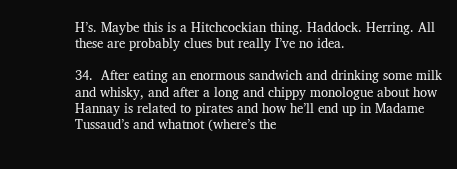H’s. Maybe this is a Hitchcockian thing. Haddock. Herring. All these are probably clues but really I’ve no idea.

34.  After eating an enormous sandwich and drinking some milk and whisky, and after a long and chippy monologue about how Hannay is related to pirates and how he’ll end up in Madame Tussaud’s and whatnot (where’s the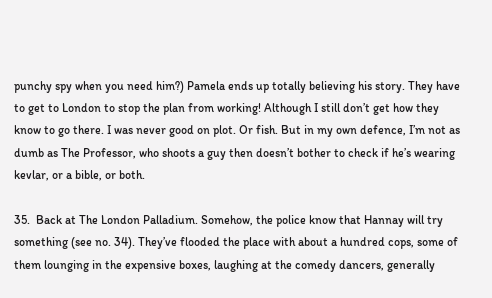punchy spy when you need him?) Pamela ends up totally believing his story. They have to get to London to stop the plan from working! Although I still don’t get how they know to go there. I was never good on plot. Or fish. But in my own defence, I’m not as dumb as The Professor, who shoots a guy then doesn’t bother to check if he’s wearing kevlar, or a bible, or both.

35.  Back at The London Palladium. Somehow, the police know that Hannay will try something (see no. 34). They’ve flooded the place with about a hundred cops, some of them lounging in the expensive boxes, laughing at the comedy dancers, generally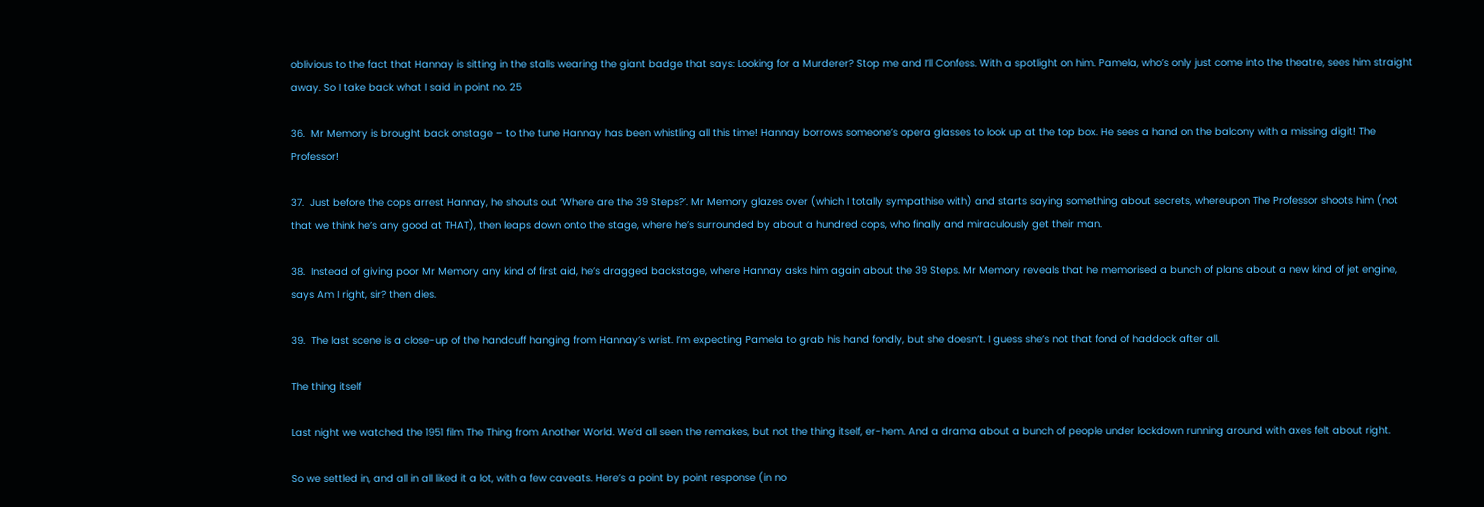oblivious to the fact that Hannay is sitting in the stalls wearing the giant badge that says: Looking for a Murderer? Stop me and I’ll Confess. With a spotlight on him. Pamela, who’s only just come into the theatre, sees him straight away. So I take back what I said in point no. 25

36.  Mr Memory is brought back onstage – to the tune Hannay has been whistling all this time! Hannay borrows someone’s opera glasses to look up at the top box. He sees a hand on the balcony with a missing digit! The Professor!

37.  Just before the cops arrest Hannay, he shouts out ‘Where are the 39 Steps?’. Mr Memory glazes over (which I totally sympathise with) and starts saying something about secrets, whereupon The Professor shoots him (not that we think he’s any good at THAT), then leaps down onto the stage, where he’s surrounded by about a hundred cops, who finally and miraculously get their man.

38.  Instead of giving poor Mr Memory any kind of first aid, he’s dragged backstage, where Hannay asks him again about the 39 Steps. Mr Memory reveals that he memorised a bunch of plans about a new kind of jet engine, says Am I right, sir? then dies.

39.  The last scene is a close-up of the handcuff hanging from Hannay’s wrist. I’m expecting Pamela to grab his hand fondly, but she doesn’t. I guess she’s not that fond of haddock after all.

The thing itself

Last night we watched the 1951 film The Thing from Another World. We’d all seen the remakes, but not the thing itself, er-hem. And a drama about a bunch of people under lockdown running around with axes felt about right.

So we settled in, and all in all liked it a lot, with a few caveats. Here’s a point by point response (in no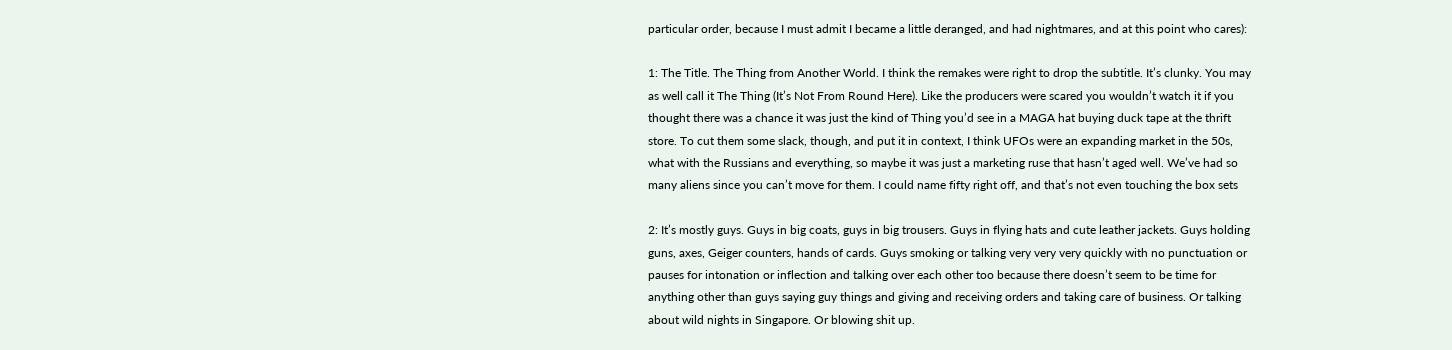particular order, because I must admit I became a little deranged, and had nightmares, and at this point who cares):

1: The Title. The Thing from Another World. I think the remakes were right to drop the subtitle. It’s clunky. You may as well call it The Thing (It’s Not From Round Here). Like the producers were scared you wouldn’t watch it if you thought there was a chance it was just the kind of Thing you’d see in a MAGA hat buying duck tape at the thrift store. To cut them some slack, though, and put it in context, I think UFOs were an expanding market in the 50s, what with the Russians and everything, so maybe it was just a marketing ruse that hasn’t aged well. We’ve had so many aliens since you can’t move for them. I could name fifty right off, and that’s not even touching the box sets

2: It’s mostly guys. Guys in big coats, guys in big trousers. Guys in flying hats and cute leather jackets. Guys holding guns, axes, Geiger counters, hands of cards. Guys smoking or talking very very very quickly with no punctuation or pauses for intonation or inflection and talking over each other too because there doesn’t seem to be time for anything other than guys saying guy things and giving and receiving orders and taking care of business. Or talking about wild nights in Singapore. Or blowing shit up.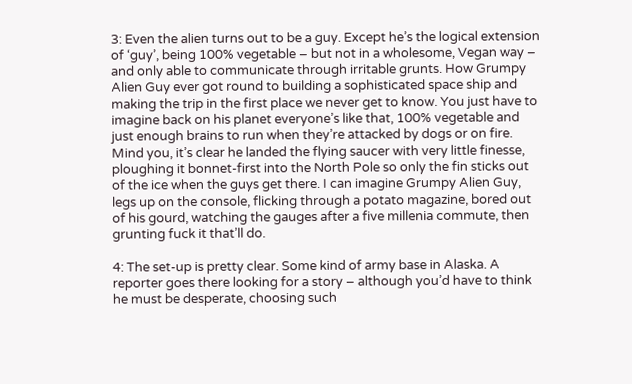3: Even the alien turns out to be a guy. Except he’s the logical extension of ‘guy’, being 100% vegetable – but not in a wholesome, Vegan way – and only able to communicate through irritable grunts. How Grumpy Alien Guy ever got round to building a sophisticated space ship and making the trip in the first place we never get to know. You just have to imagine back on his planet everyone’s like that, 100% vegetable and just enough brains to run when they’re attacked by dogs or on fire. Mind you, it’s clear he landed the flying saucer with very little finesse, ploughing it bonnet-first into the North Pole so only the fin sticks out of the ice when the guys get there. I can imagine Grumpy Alien Guy, legs up on the console, flicking through a potato magazine, bored out of his gourd, watching the gauges after a five millenia commute, then grunting fuck it that’ll do.

4: The set-up is pretty clear. Some kind of army base in Alaska. A reporter goes there looking for a story – although you’d have to think he must be desperate, choosing such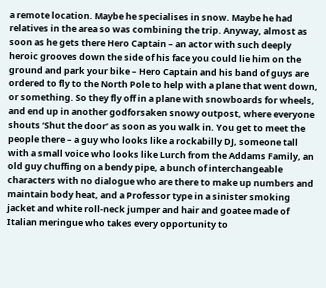a remote location. Maybe he specialises in snow. Maybe he had relatives in the area so was combining the trip. Anyway, almost as soon as he gets there Hero Captain – an actor with such deeply heroic grooves down the side of his face you could lie him on the ground and park your bike – Hero Captain and his band of guys are ordered to fly to the North Pole to help with a plane that went down, or something. So they fly off in a plane with snowboards for wheels, and end up in another godforsaken snowy outpost, where everyone shouts ‘Shut the door’ as soon as you walk in. You get to meet the people there – a guy who looks like a rockabilly DJ, someone tall with a small voice who looks like Lurch from the Addams Family, an old guy chuffing on a bendy pipe, a bunch of interchangeable characters with no dialogue who are there to make up numbers and maintain body heat, and a Professor type in a sinister smoking jacket and white roll-neck jumper and hair and goatee made of Italian meringue who takes every opportunity to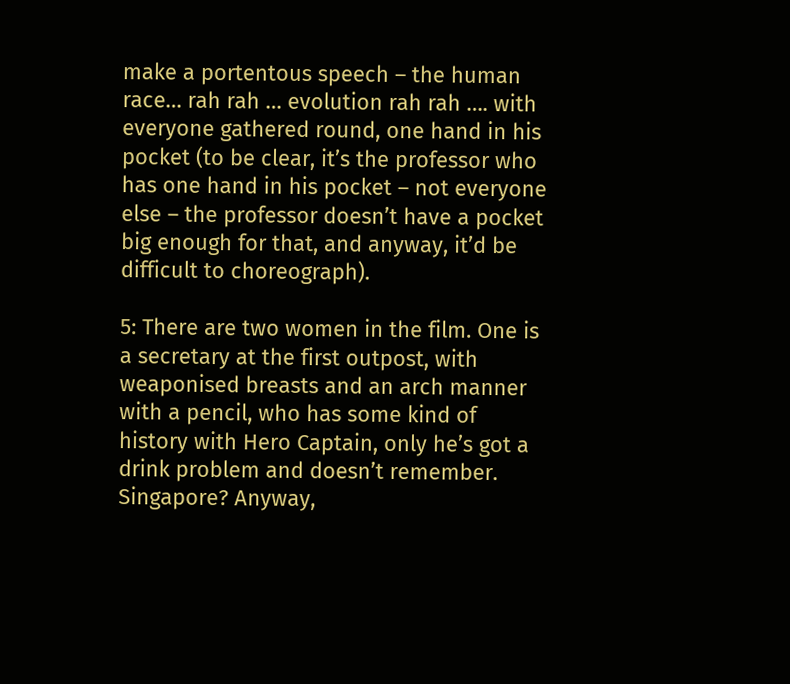make a portentous speech – the human race… rah rah … evolution rah rah …. with everyone gathered round, one hand in his pocket (to be clear, it’s the professor who has one hand in his pocket – not everyone else – the professor doesn’t have a pocket big enough for that, and anyway, it’d be difficult to choreograph).

5: There are two women in the film. One is a secretary at the first outpost, with weaponised breasts and an arch manner with a pencil, who has some kind of history with Hero Captain, only he’s got a drink problem and doesn’t remember. Singapore? Anyway,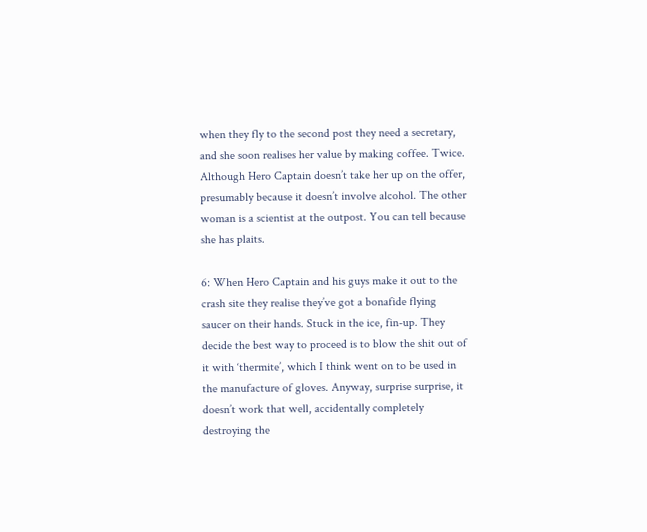when they fly to the second post they need a secretary, and she soon realises her value by making coffee. Twice. Although Hero Captain doesn’t take her up on the offer, presumably because it doesn’t involve alcohol. The other woman is a scientist at the outpost. You can tell because she has plaits.

6: When Hero Captain and his guys make it out to the crash site they realise they’ve got a bonafide flying saucer on their hands. Stuck in the ice, fin-up. They decide the best way to proceed is to blow the shit out of it with ‘thermite’, which I think went on to be used in the manufacture of gloves. Anyway, surprise surprise, it doesn’t work that well, accidentally completely destroying the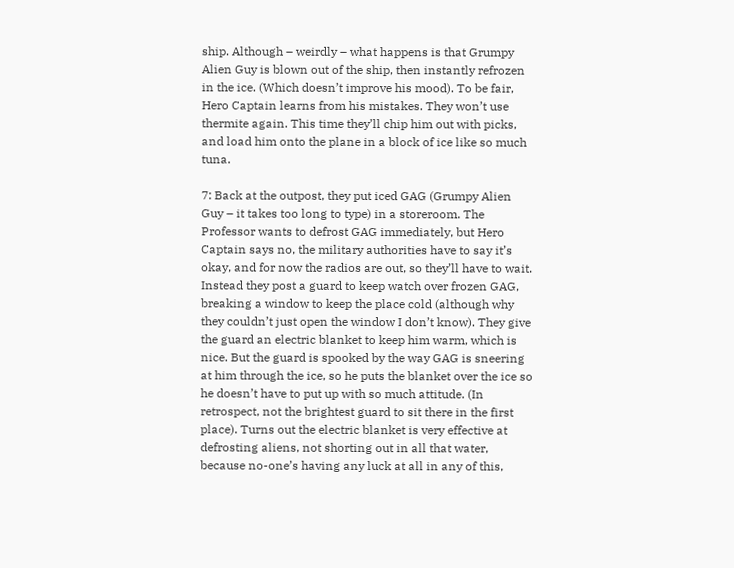ship. Although – weirdly – what happens is that Grumpy Alien Guy is blown out of the ship, then instantly refrozen in the ice. (Which doesn’t improve his mood). To be fair, Hero Captain learns from his mistakes. They won’t use thermite again. This time they’ll chip him out with picks, and load him onto the plane in a block of ice like so much tuna.

7: Back at the outpost, they put iced GAG (Grumpy Alien Guy – it takes too long to type) in a storeroom. The Professor wants to defrost GAG immediately, but Hero Captain says no, the military authorities have to say it’s okay, and for now the radios are out, so they’ll have to wait. Instead they post a guard to keep watch over frozen GAG, breaking a window to keep the place cold (although why they couldn’t just open the window I don’t know). They give the guard an electric blanket to keep him warm, which is nice. But the guard is spooked by the way GAG is sneering at him through the ice, so he puts the blanket over the ice so he doesn’t have to put up with so much attitude. (In retrospect, not the brightest guard to sit there in the first place). Turns out the electric blanket is very effective at defrosting aliens, not shorting out in all that water, because no-one’s having any luck at all in any of this,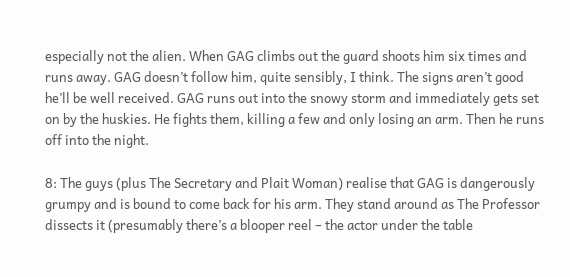especially not the alien. When GAG climbs out the guard shoots him six times and runs away. GAG doesn’t follow him, quite sensibly, I think. The signs aren’t good he’ll be well received. GAG runs out into the snowy storm and immediately gets set on by the huskies. He fights them, killing a few and only losing an arm. Then he runs off into the night.

8: The guys (plus The Secretary and Plait Woman) realise that GAG is dangerously grumpy and is bound to come back for his arm. They stand around as The Professor dissects it (presumably there’s a blooper reel – the actor under the table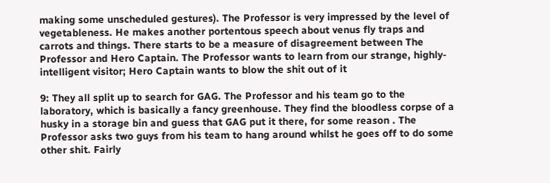making some unscheduled gestures). The Professor is very impressed by the level of vegetableness. He makes another portentous speech about venus fly traps and carrots and things. There starts to be a measure of disagreement between The Professor and Hero Captain. The Professor wants to learn from our strange, highly-intelligent visitor; Hero Captain wants to blow the shit out of it

9: They all split up to search for GAG. The Professor and his team go to the laboratory, which is basically a fancy greenhouse. They find the bloodless corpse of a husky in a storage bin and guess that GAG put it there, for some reason . The Professor asks two guys from his team to hang around whilst he goes off to do some other shit. Fairly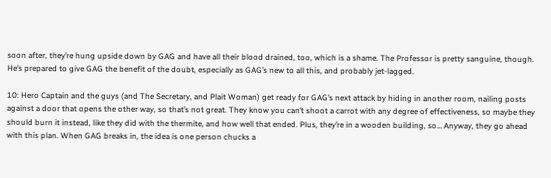soon after, they’re hung upside down by GAG and have all their blood drained, too, which is a shame. The Professor is pretty sanguine, though. He’s prepared to give GAG the benefit of the doubt, especially as GAG’s new to all this, and probably jet-lagged.

10: Hero Captain and the guys (and The Secretary, and Plait Woman) get ready for GAG’s next attack by hiding in another room, nailing posts against a door that opens the other way, so that’s not great. They know you can’t shoot a carrot with any degree of effectiveness, so maybe they should burn it instead, like they did with the thermite, and how well that ended. Plus, they’re in a wooden building, so… Anyway, they go ahead with this plan. When GAG breaks in, the idea is one person chucks a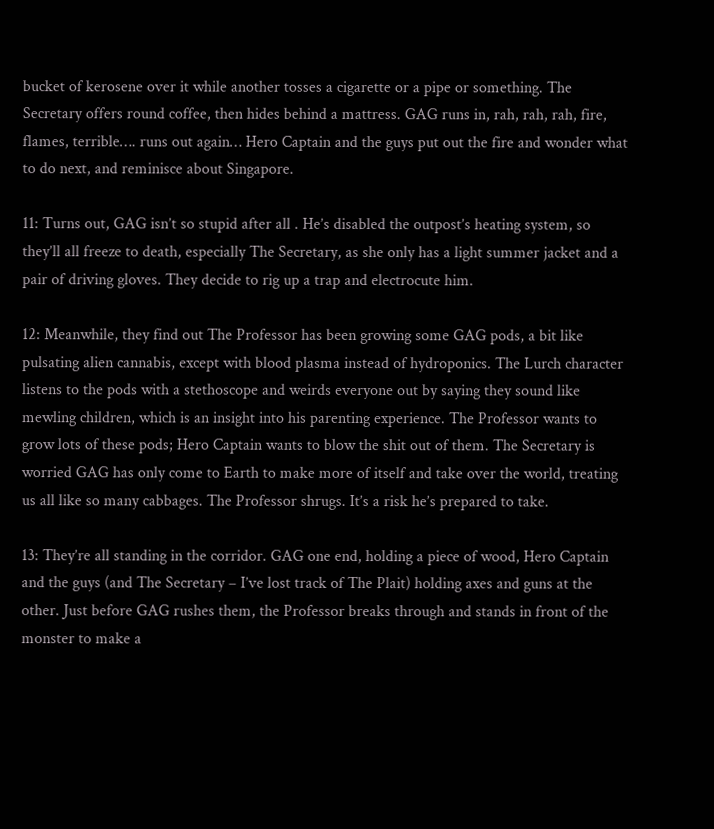bucket of kerosene over it while another tosses a cigarette or a pipe or something. The Secretary offers round coffee, then hides behind a mattress. GAG runs in, rah, rah, rah, fire, flames, terrible…. runs out again… Hero Captain and the guys put out the fire and wonder what to do next, and reminisce about Singapore.

11: Turns out, GAG isn’t so stupid after all . He’s disabled the outpost’s heating system, so they’ll all freeze to death, especially The Secretary, as she only has a light summer jacket and a pair of driving gloves. They decide to rig up a trap and electrocute him.

12: Meanwhile, they find out The Professor has been growing some GAG pods, a bit like pulsating alien cannabis, except with blood plasma instead of hydroponics. The Lurch character listens to the pods with a stethoscope and weirds everyone out by saying they sound like mewling children, which is an insight into his parenting experience. The Professor wants to grow lots of these pods; Hero Captain wants to blow the shit out of them. The Secretary is worried GAG has only come to Earth to make more of itself and take over the world, treating us all like so many cabbages. The Professor shrugs. It’s a risk he’s prepared to take.

13: They’re all standing in the corridor. GAG one end, holding a piece of wood, Hero Captain and the guys (and The Secretary – I’ve lost track of The Plait) holding axes and guns at the other. Just before GAG rushes them, the Professor breaks through and stands in front of the monster to make a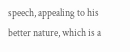speech, appealing to his better nature, which is a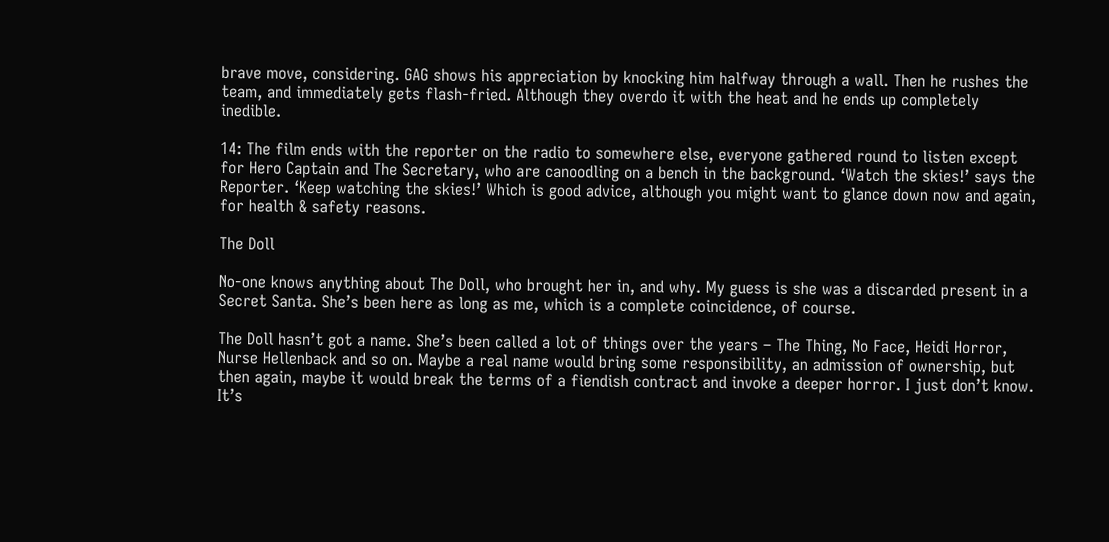brave move, considering. GAG shows his appreciation by knocking him halfway through a wall. Then he rushes the team, and immediately gets flash-fried. Although they overdo it with the heat and he ends up completely inedible.

14: The film ends with the reporter on the radio to somewhere else, everyone gathered round to listen except for Hero Captain and The Secretary, who are canoodling on a bench in the background. ‘Watch the skies!’ says the Reporter. ‘Keep watching the skies!’ Which is good advice, although you might want to glance down now and again, for health & safety reasons.

The Doll

No-one knows anything about The Doll, who brought her in, and why. My guess is she was a discarded present in a Secret Santa. She’s been here as long as me, which is a complete coincidence, of course.

The Doll hasn’t got a name. She’s been called a lot of things over the years – The Thing, No Face, Heidi Horror, Nurse Hellenback and so on. Maybe a real name would bring some responsibility, an admission of ownership, but then again, maybe it would break the terms of a fiendish contract and invoke a deeper horror. I just don’t know. It’s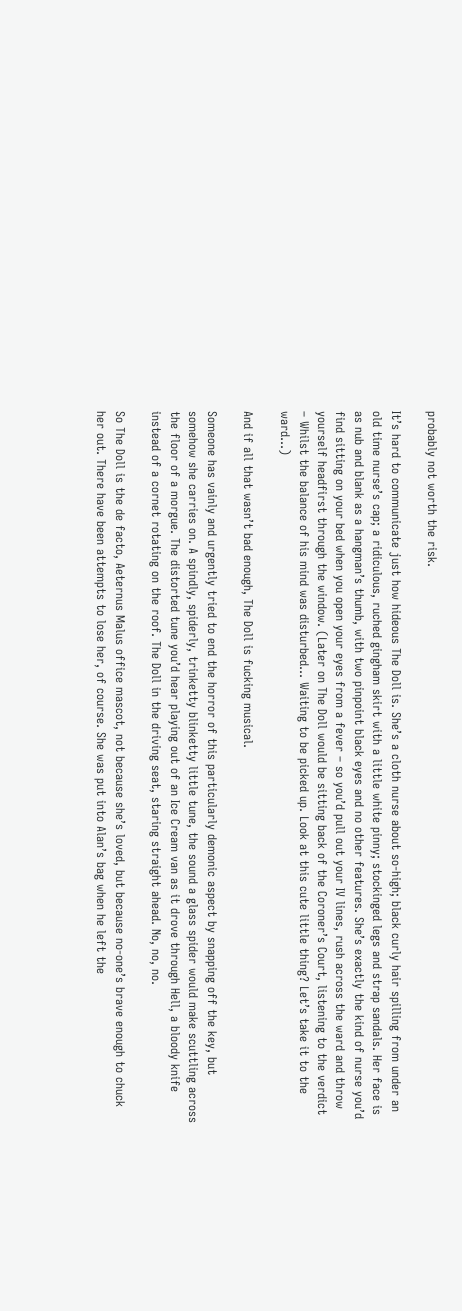probably not worth the risk.

It’s hard to communicate just how hideous The Doll is. She’s a cloth nurse about so-high; black curly hair spilling from under an old time nurse’s cap; a ridiculous, ruched gingham skirt with a little white pinny; stockinged legs and strap sandals. Her face is as nub and blank as a hangman’s thumb, with two pinpoint black eyes and no other features. She’s exactly the kind of nurse you’d find sitting on your bed when you open your eyes from a fever – so you’d pull out your IV lines, rush across the ward and throw yourself headfirst through the window. (Later on The Doll would be sitting back of the Coroner’s Court, listening to the verdict – Whilst the balance of his mind was disturbed… Waiting to be picked up. Look at this cute little thing? Let’s take it to the ward…)

And if all that wasn’t bad enough, The Doll is fucking musical.

Someone has vainly and urgently tried to end the horror of this particularly demonic aspect by snapping off the key, but somehow she carries on. A spindly, spiderly, trinketty blinketty little tune, the sound a glass spider would make scuttling across the floor of a morgue. The distorted tune you’d hear playing out of an Ice Cream van as it drove through Hell, a bloody knife instead of a cornet rotating on the roof. The Doll in the driving seat, staring straight ahead. No, no, no.

So The Doll is the de facto, Aeternus Malus office mascot, not because she’s loved, but because no-one’s brave enough to chuck her out. There have been attempts to lose her, of course. She was put into Alan’s bag when he left the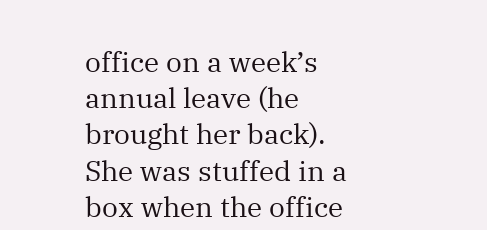office on a week’s annual leave (he brought her back). She was stuffed in a box when the office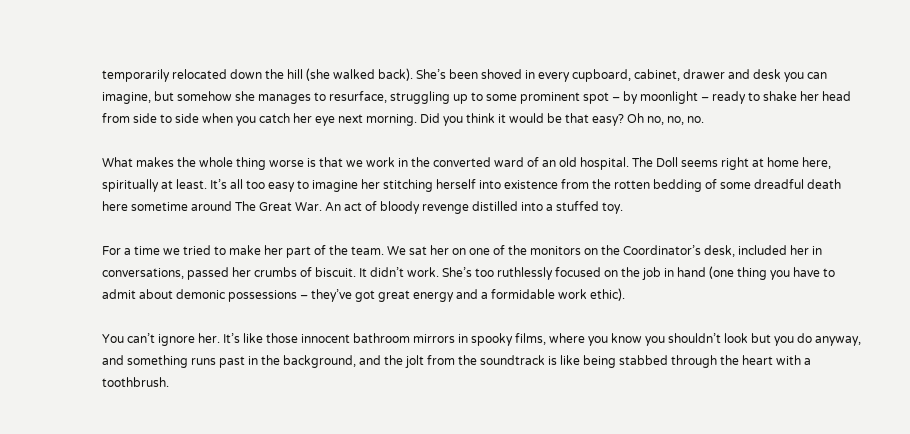temporarily relocated down the hill (she walked back). She’s been shoved in every cupboard, cabinet, drawer and desk you can imagine, but somehow she manages to resurface, struggling up to some prominent spot – by moonlight – ready to shake her head from side to side when you catch her eye next morning. Did you think it would be that easy? Oh no, no, no.

What makes the whole thing worse is that we work in the converted ward of an old hospital. The Doll seems right at home here, spiritually at least. It’s all too easy to imagine her stitching herself into existence from the rotten bedding of some dreadful death here sometime around The Great War. An act of bloody revenge distilled into a stuffed toy.

For a time we tried to make her part of the team. We sat her on one of the monitors on the Coordinator’s desk, included her in conversations, passed her crumbs of biscuit. It didn’t work. She’s too ruthlessly focused on the job in hand (one thing you have to admit about demonic possessions – they’ve got great energy and a formidable work ethic).

You can’t ignore her. It’s like those innocent bathroom mirrors in spooky films, where you know you shouldn’t look but you do anyway, and something runs past in the background, and the jolt from the soundtrack is like being stabbed through the heart with a toothbrush.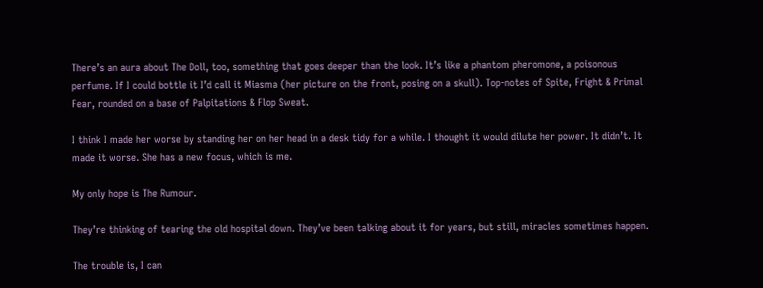There’s an aura about The Doll, too, something that goes deeper than the look. It’s like a phantom pheromone, a poisonous perfume. If I could bottle it I’d call it Miasma (her picture on the front, posing on a skull). Top-notes of Spite, Fright & Primal Fear, rounded on a base of Palpitations & Flop Sweat.

I think I made her worse by standing her on her head in a desk tidy for a while. I thought it would dilute her power. It didn’t. It made it worse. She has a new focus, which is me.

My only hope is The Rumour.

They’re thinking of tearing the old hospital down. They’ve been talking about it for years, but still, miracles sometimes happen.

The trouble is, I can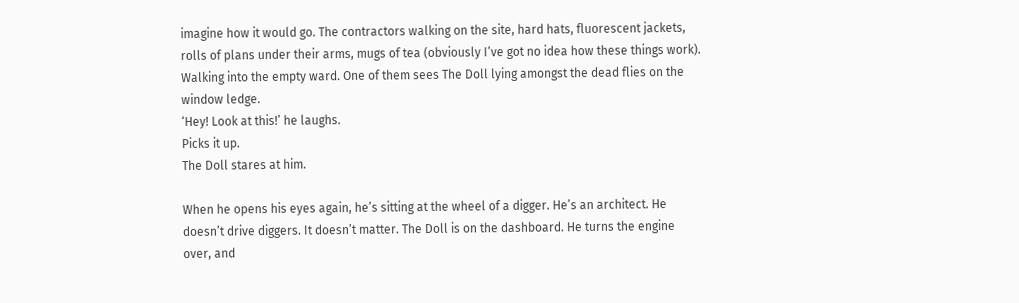imagine how it would go. The contractors walking on the site, hard hats, fluorescent jackets, rolls of plans under their arms, mugs of tea (obviously I’ve got no idea how these things work). Walking into the empty ward. One of them sees The Doll lying amongst the dead flies on the window ledge.
‘Hey! Look at this!’ he laughs.
Picks it up.
The Doll stares at him.

When he opens his eyes again, he’s sitting at the wheel of a digger. He’s an architect. He doesn’t drive diggers. It doesn’t matter. The Doll is on the dashboard. He turns the engine over, and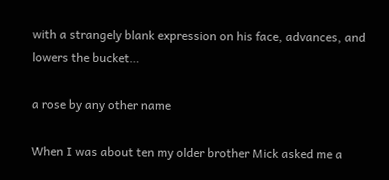with a strangely blank expression on his face, advances, and lowers the bucket…

a rose by any other name

When I was about ten my older brother Mick asked me a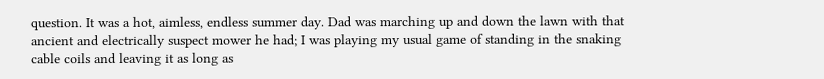question. It was a hot, aimless, endless summer day. Dad was marching up and down the lawn with that ancient and electrically suspect mower he had; I was playing my usual game of standing in the snaking cable coils and leaving it as long as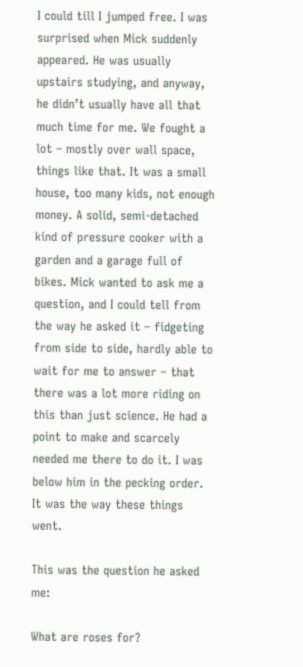I could till I jumped free. I was surprised when Mick suddenly appeared. He was usually upstairs studying, and anyway, he didn’t usually have all that much time for me. We fought a lot – mostly over wall space, things like that. It was a small house, too many kids, not enough money. A solid, semi-detached kind of pressure cooker with a garden and a garage full of bikes. Mick wanted to ask me a question, and I could tell from the way he asked it – fidgeting from side to side, hardly able to wait for me to answer – that there was a lot more riding on this than just science. He had a point to make and scarcely needed me there to do it. I was below him in the pecking order. It was the way these things went.

This was the question he asked me:

What are roses for?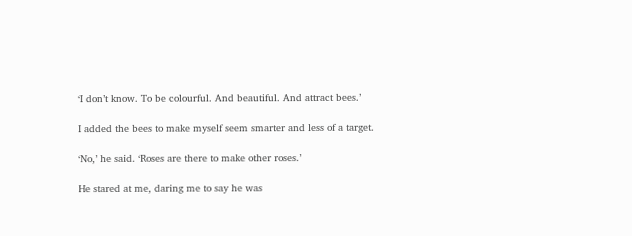‘I don’t know. To be colourful. And beautiful. And attract bees.’

I added the bees to make myself seem smarter and less of a target.

‘No,’ he said. ‘Roses are there to make other roses.’

He stared at me, daring me to say he was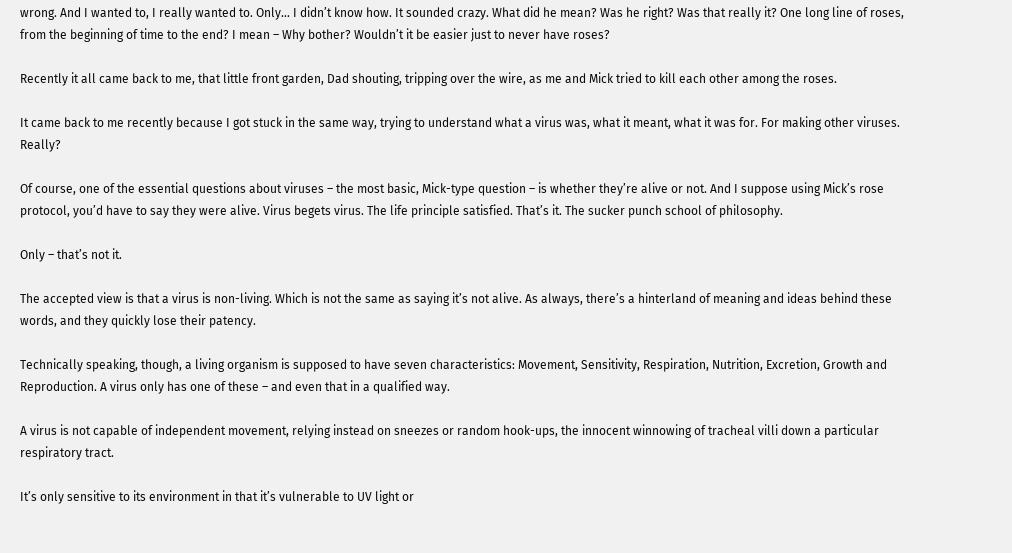wrong. And I wanted to, I really wanted to. Only… I didn’t know how. It sounded crazy. What did he mean? Was he right? Was that really it? One long line of roses, from the beginning of time to the end? I mean – Why bother? Wouldn’t it be easier just to never have roses?

Recently it all came back to me, that little front garden, Dad shouting, tripping over the wire, as me and Mick tried to kill each other among the roses.

It came back to me recently because I got stuck in the same way, trying to understand what a virus was, what it meant, what it was for. For making other viruses. Really?

Of course, one of the essential questions about viruses – the most basic, Mick-type question – is whether they’re alive or not. And I suppose using Mick’s rose protocol, you’d have to say they were alive. Virus begets virus. The life principle satisfied. That’s it. The sucker punch school of philosophy.

Only – that’s not it.

The accepted view is that a virus is non-living. Which is not the same as saying it’s not alive. As always, there’s a hinterland of meaning and ideas behind these words, and they quickly lose their patency.

Technically speaking, though, a living organism is supposed to have seven characteristics: Movement, Sensitivity, Respiration, Nutrition, Excretion, Growth and Reproduction. A virus only has one of these – and even that in a qualified way.

A virus is not capable of independent movement, relying instead on sneezes or random hook-ups, the innocent winnowing of tracheal villi down a particular respiratory tract.

It’s only sensitive to its environment in that it’s vulnerable to UV light or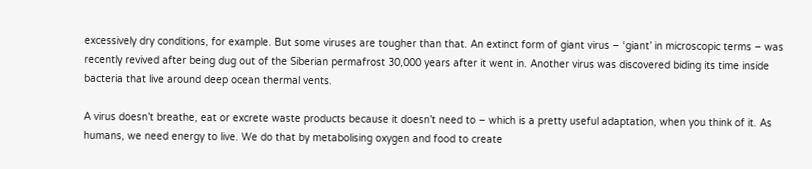excessively dry conditions, for example. But some viruses are tougher than that. An extinct form of giant virus – ‘giant’ in microscopic terms – was recently revived after being dug out of the Siberian permafrost 30,000 years after it went in. Another virus was discovered biding its time inside bacteria that live around deep ocean thermal vents.

A virus doesn’t breathe, eat or excrete waste products because it doesn’t need to – which is a pretty useful adaptation, when you think of it. As humans, we need energy to live. We do that by metabolising oxygen and food to create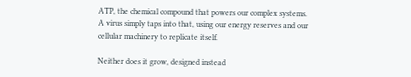ATP, the chemical compound that powers our complex systems. A virus simply taps into that, using our energy reserves and our cellular machinery to replicate itself.

Neither does it grow, designed instead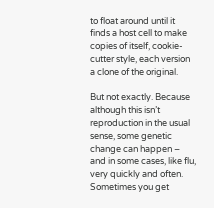to float around until it finds a host cell to make copies of itself, cookie-cutter style, each version a clone of the original.

But not exactly. Because although this isn’t reproduction in the usual sense, some genetic change can happen – and in some cases, like flu, very quickly and often. Sometimes you get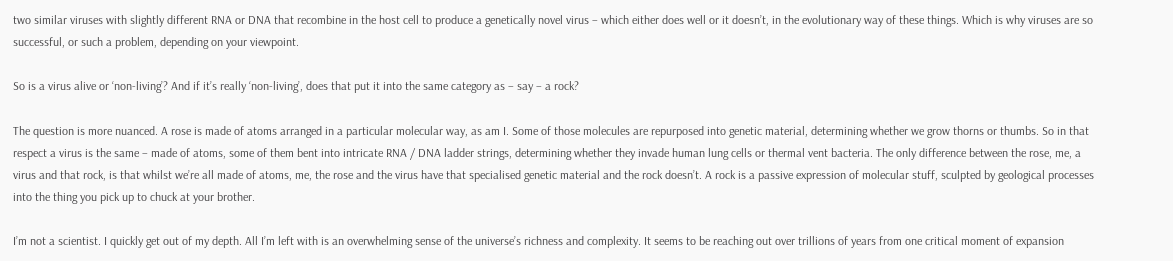two similar viruses with slightly different RNA or DNA that recombine in the host cell to produce a genetically novel virus – which either does well or it doesn’t, in the evolutionary way of these things. Which is why viruses are so successful, or such a problem, depending on your viewpoint.

So is a virus alive or ‘non-living’? And if it’s really ‘non-living’, does that put it into the same category as – say – a rock?

The question is more nuanced. A rose is made of atoms arranged in a particular molecular way, as am I. Some of those molecules are repurposed into genetic material, determining whether we grow thorns or thumbs. So in that respect a virus is the same – made of atoms, some of them bent into intricate RNA / DNA ladder strings, determining whether they invade human lung cells or thermal vent bacteria. The only difference between the rose, me, a virus and that rock, is that whilst we’re all made of atoms, me, the rose and the virus have that specialised genetic material and the rock doesn’t. A rock is a passive expression of molecular stuff, sculpted by geological processes into the thing you pick up to chuck at your brother.

I’m not a scientist. I quickly get out of my depth. All I’m left with is an overwhelming sense of the universe’s richness and complexity. It seems to be reaching out over trillions of years from one critical moment of expansion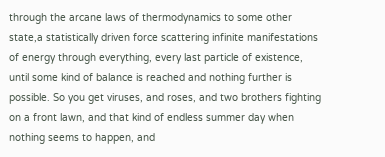through the arcane laws of thermodynamics to some other state,a statistically driven force scattering infinite manifestations of energy through everything, every last particle of existence, until some kind of balance is reached and nothing further is possible. So you get viruses, and roses, and two brothers fighting on a front lawn, and that kind of endless summer day when nothing seems to happen, and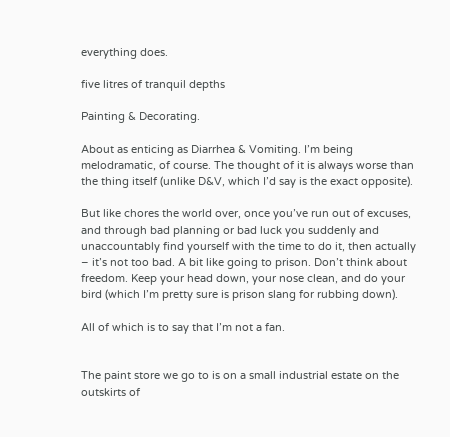everything does.

five litres of tranquil depths

Painting & Decorating.

About as enticing as Diarrhea & Vomiting. I’m being melodramatic, of course. The thought of it is always worse than the thing itself (unlike D&V, which I’d say is the exact opposite).

But like chores the world over, once you’ve run out of excuses, and through bad planning or bad luck you suddenly and unaccountably find yourself with the time to do it, then actually – it’s not too bad. A bit like going to prison. Don’t think about freedom. Keep your head down, your nose clean, and do your bird (which I’m pretty sure is prison slang for rubbing down).

All of which is to say that I’m not a fan.


The paint store we go to is on a small industrial estate on the outskirts of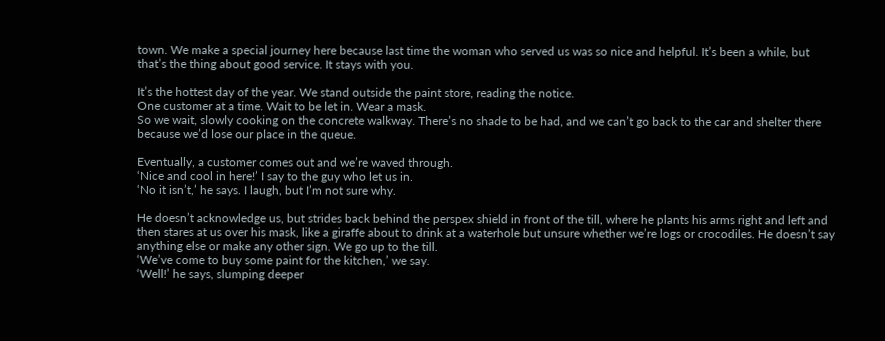town. We make a special journey here because last time the woman who served us was so nice and helpful. It’s been a while, but that’s the thing about good service. It stays with you.

It’s the hottest day of the year. We stand outside the paint store, reading the notice.
One customer at a time. Wait to be let in. Wear a mask.
So we wait, slowly cooking on the concrete walkway. There’s no shade to be had, and we can’t go back to the car and shelter there because we’d lose our place in the queue.

Eventually, a customer comes out and we’re waved through.
‘Nice and cool in here!’ I say to the guy who let us in.
‘No it isn’t,’ he says. I laugh, but I’m not sure why.

He doesn’t acknowledge us, but strides back behind the perspex shield in front of the till, where he plants his arms right and left and then stares at us over his mask, like a giraffe about to drink at a waterhole but unsure whether we’re logs or crocodiles. He doesn’t say anything else or make any other sign. We go up to the till.
‘We’ve come to buy some paint for the kitchen,’ we say.
‘Well!’ he says, slumping deeper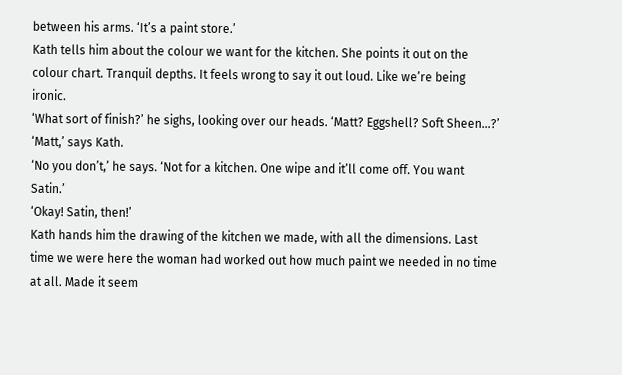between his arms. ‘It’s a paint store.’
Kath tells him about the colour we want for the kitchen. She points it out on the colour chart. Tranquil depths. It feels wrong to say it out loud. Like we’re being ironic.
‘What sort of finish?’ he sighs, looking over our heads. ‘Matt? Eggshell? Soft Sheen…?’
‘Matt,’ says Kath.
‘No you don’t,’ he says. ‘Not for a kitchen. One wipe and it’ll come off. You want Satin.’
‘Okay! Satin, then!’
Kath hands him the drawing of the kitchen we made, with all the dimensions. Last time we were here the woman had worked out how much paint we needed in no time at all. Made it seem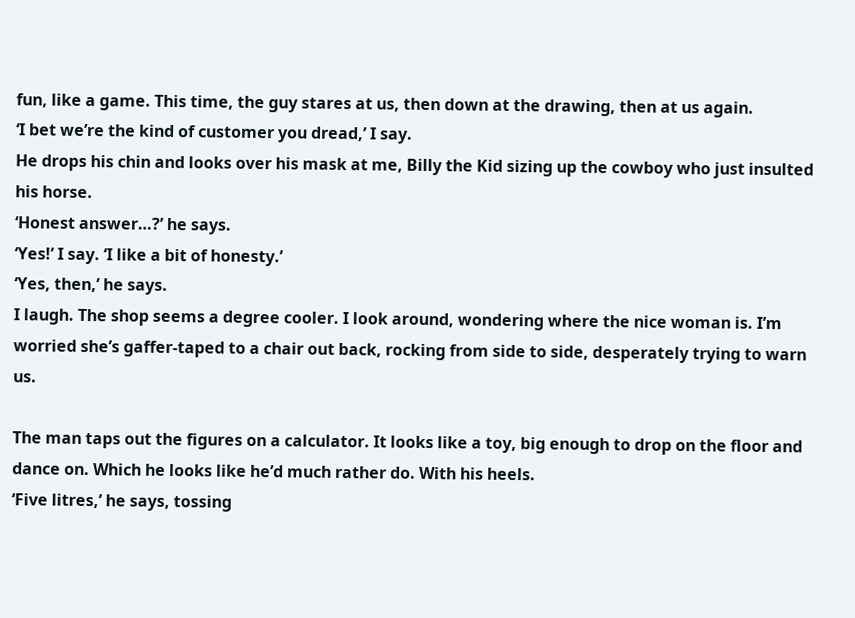fun, like a game. This time, the guy stares at us, then down at the drawing, then at us again.
‘I bet we’re the kind of customer you dread,’ I say.
He drops his chin and looks over his mask at me, Billy the Kid sizing up the cowboy who just insulted his horse.
‘Honest answer…?’ he says.
‘Yes!’ I say. ‘I like a bit of honesty.’
‘Yes, then,’ he says.
I laugh. The shop seems a degree cooler. I look around, wondering where the nice woman is. I’m worried she’s gaffer-taped to a chair out back, rocking from side to side, desperately trying to warn us.

The man taps out the figures on a calculator. It looks like a toy, big enough to drop on the floor and dance on. Which he looks like he’d much rather do. With his heels.
‘Five litres,’ he says, tossing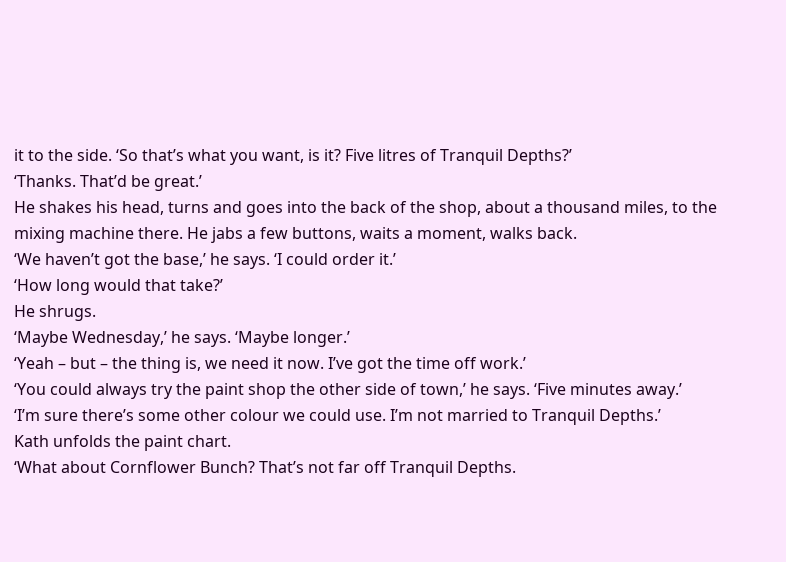it to the side. ‘So that’s what you want, is it? Five litres of Tranquil Depths?’
‘Thanks. That’d be great.’
He shakes his head, turns and goes into the back of the shop, about a thousand miles, to the mixing machine there. He jabs a few buttons, waits a moment, walks back.
‘We haven’t got the base,’ he says. ‘I could order it.’
‘How long would that take?’
He shrugs.
‘Maybe Wednesday,’ he says. ‘Maybe longer.’
‘Yeah – but – the thing is, we need it now. I’ve got the time off work.’
‘You could always try the paint shop the other side of town,’ he says. ‘Five minutes away.’
‘I’m sure there’s some other colour we could use. I’m not married to Tranquil Depths.’
Kath unfolds the paint chart.
‘What about Cornflower Bunch? That’s not far off Tranquil Depths.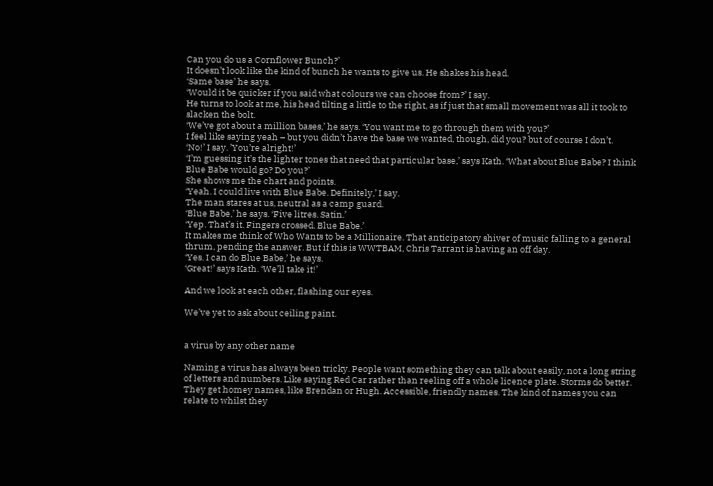Can you do us a Cornflower Bunch?’
It doesn’t look like the kind of bunch he wants to give us. He shakes his head.
‘Same base’ he says.
‘Would it be quicker if you said what colours we can choose from?’ I say.
He turns to look at me, his head tilting a little to the right, as if just that small movement was all it took to slacken the bolt.
‘We’ve got about a million bases,’ he says. ‘You want me to go through them with you?’
I feel like saying yeah – but you didn’t have the base we wanted, though, did you? but of course I don’t.
‘No!’ I say. ’You’re alright!’
‘I’m guessing it’s the lighter tones that need that particular base,’ says Kath. ‘What about Blue Babe? I think Blue Babe would go? Do you?’
She shows me the chart and points.
‘Yeah. I could live with Blue Babe. Definitely,’ I say.
The man stares at us, neutral as a camp guard.
‘Blue Babe,’ he says. ‘Five litres. Satin.’
‘Yep. That’s it. Fingers crossed. Blue Babe.’
It makes me think of Who Wants to be a Millionaire. That anticipatory shiver of music falling to a general thrum, pending the answer. But if this is WWTBAM, Chris Tarrant is having an off day.
‘Yes. I can do Blue Babe,’ he says.
‘Great!’ says Kath. ‘We’ll take it!’

And we look at each other, flashing our eyes.

We’ve yet to ask about ceiling paint.


a virus by any other name

Naming a virus has always been tricky. People want something they can talk about easily, not a long string of letters and numbers. Like saying Red Car rather than reeling off a whole licence plate. Storms do better. They get homey names, like Brendan or Hugh. Accessible, friendly names. The kind of names you can relate to whilst they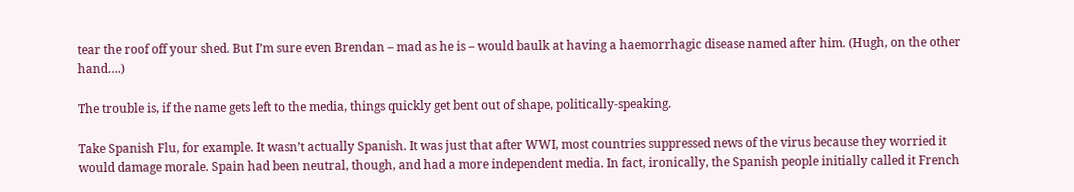tear the roof off your shed. But I’m sure even Brendan – mad as he is – would baulk at having a haemorrhagic disease named after him. (Hugh, on the other hand….)

The trouble is, if the name gets left to the media, things quickly get bent out of shape, politically-speaking.

Take Spanish Flu, for example. It wasn’t actually Spanish. It was just that after WWI, most countries suppressed news of the virus because they worried it would damage morale. Spain had been neutral, though, and had a more independent media. In fact, ironically, the Spanish people initially called it French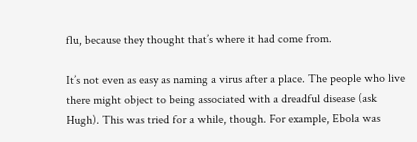flu, because they thought that’s where it had come from.

It’s not even as easy as naming a virus after a place. The people who live there might object to being associated with a dreadful disease (ask Hugh). This was tried for a while, though. For example, Ebola was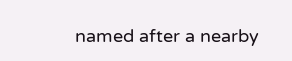named after a nearby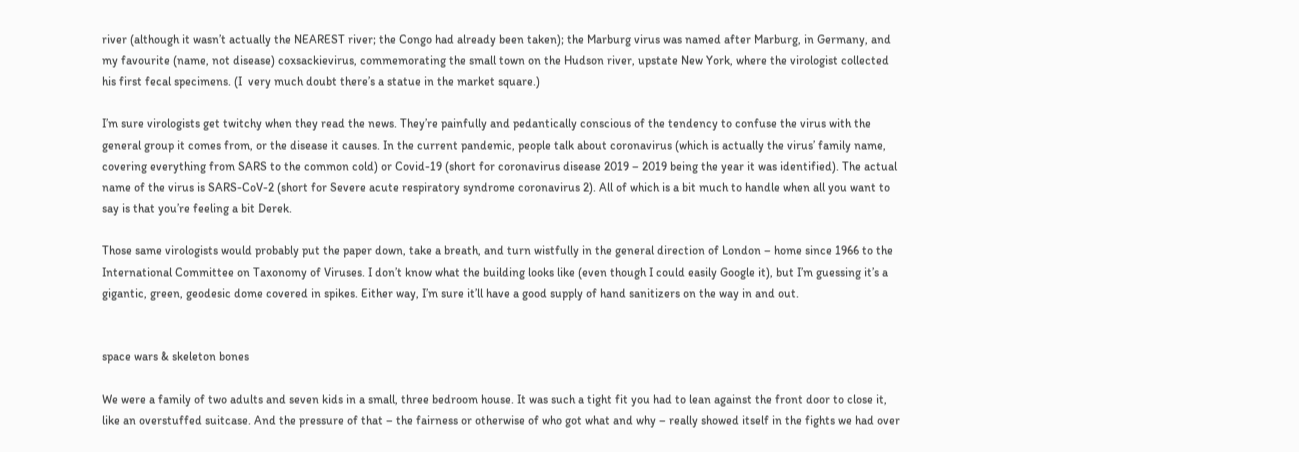river (although it wasn’t actually the NEAREST river; the Congo had already been taken); the Marburg virus was named after Marburg, in Germany, and my favourite (name, not disease) coxsackievirus, commemorating the small town on the Hudson river, upstate New York, where the virologist collected his first fecal specimens. (I  very much doubt there’s a statue in the market square.)

I’m sure virologists get twitchy when they read the news. They’re painfully and pedantically conscious of the tendency to confuse the virus with the general group it comes from, or the disease it causes. In the current pandemic, people talk about coronavirus (which is actually the virus’ family name, covering everything from SARS to the common cold) or Covid-19 (short for coronavirus disease 2019 – 2019 being the year it was identified). The actual name of the virus is SARS-CoV-2 (short for Severe acute respiratory syndrome coronavirus 2). All of which is a bit much to handle when all you want to say is that you’re feeling a bit Derek.

Those same virologists would probably put the paper down, take a breath, and turn wistfully in the general direction of London – home since 1966 to the International Committee on Taxonomy of Viruses. I don’t know what the building looks like (even though I could easily Google it), but I’m guessing it’s a gigantic, green, geodesic dome covered in spikes. Either way, I’m sure it’ll have a good supply of hand sanitizers on the way in and out.


space wars & skeleton bones

We were a family of two adults and seven kids in a small, three bedroom house. It was such a tight fit you had to lean against the front door to close it, like an overstuffed suitcase. And the pressure of that – the fairness or otherwise of who got what and why – really showed itself in the fights we had over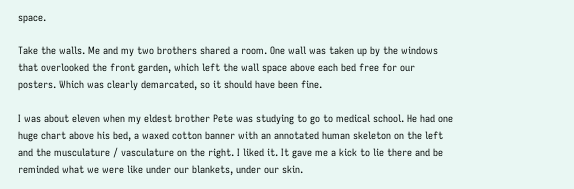space.

Take the walls. Me and my two brothers shared a room. One wall was taken up by the windows that overlooked the front garden, which left the wall space above each bed free for our posters. Which was clearly demarcated, so it should have been fine.

I was about eleven when my eldest brother Pete was studying to go to medical school. He had one huge chart above his bed, a waxed cotton banner with an annotated human skeleton on the left and the musculature / vasculature on the right. I liked it. It gave me a kick to lie there and be reminded what we were like under our blankets, under our skin.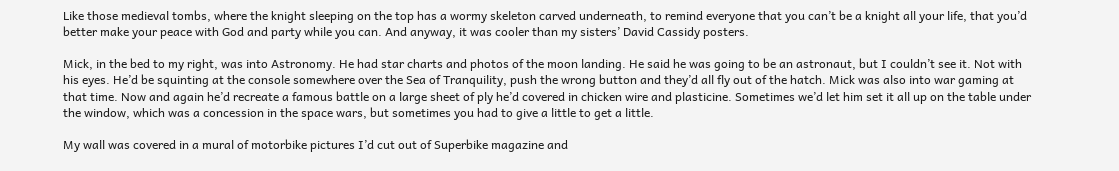Like those medieval tombs, where the knight sleeping on the top has a wormy skeleton carved underneath, to remind everyone that you can’t be a knight all your life, that you’d better make your peace with God and party while you can. And anyway, it was cooler than my sisters’ David Cassidy posters.

Mick, in the bed to my right, was into Astronomy. He had star charts and photos of the moon landing. He said he was going to be an astronaut, but I couldn’t see it. Not with his eyes. He’d be squinting at the console somewhere over the Sea of Tranquility, push the wrong button and they’d all fly out of the hatch. Mick was also into war gaming at that time. Now and again he’d recreate a famous battle on a large sheet of ply he’d covered in chicken wire and plasticine. Sometimes we’d let him set it all up on the table under the window, which was a concession in the space wars, but sometimes you had to give a little to get a little.

My wall was covered in a mural of motorbike pictures I’d cut out of Superbike magazine and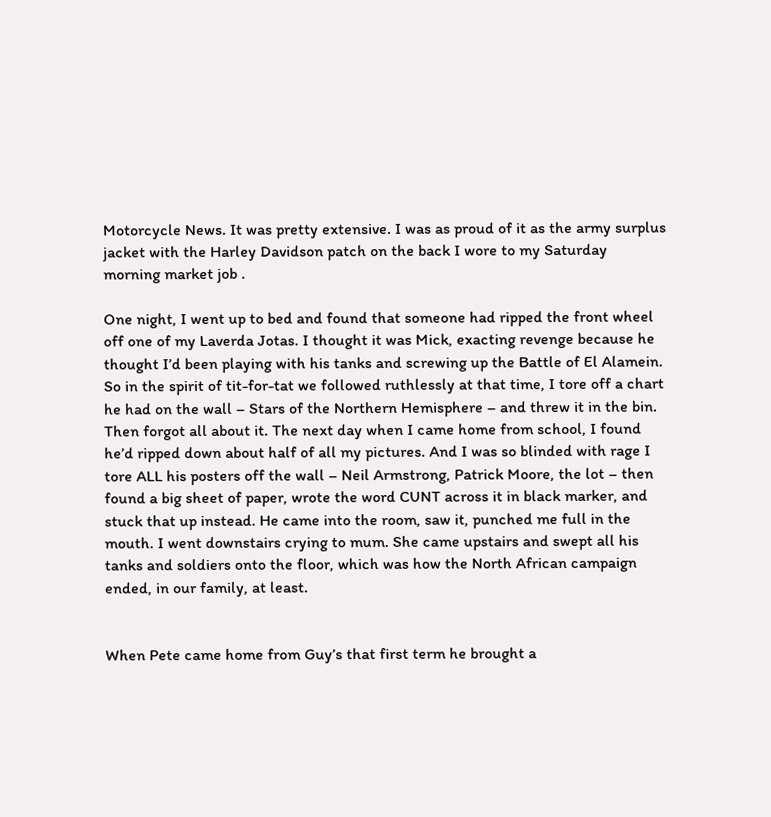Motorcycle News. It was pretty extensive. I was as proud of it as the army surplus jacket with the Harley Davidson patch on the back I wore to my Saturday morning market job .

One night, I went up to bed and found that someone had ripped the front wheel off one of my Laverda Jotas. I thought it was Mick, exacting revenge because he thought I’d been playing with his tanks and screwing up the Battle of El Alamein. So in the spirit of tit-for-tat we followed ruthlessly at that time, I tore off a chart he had on the wall – Stars of the Northern Hemisphere – and threw it in the bin. Then forgot all about it. The next day when I came home from school, I found he’d ripped down about half of all my pictures. And I was so blinded with rage I tore ALL his posters off the wall – Neil Armstrong, Patrick Moore, the lot – then found a big sheet of paper, wrote the word CUNT across it in black marker, and stuck that up instead. He came into the room, saw it, punched me full in the mouth. I went downstairs crying to mum. She came upstairs and swept all his tanks and soldiers onto the floor, which was how the North African campaign ended, in our family, at least.


When Pete came home from Guy’s that first term he brought a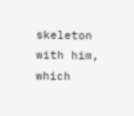skeleton with him, which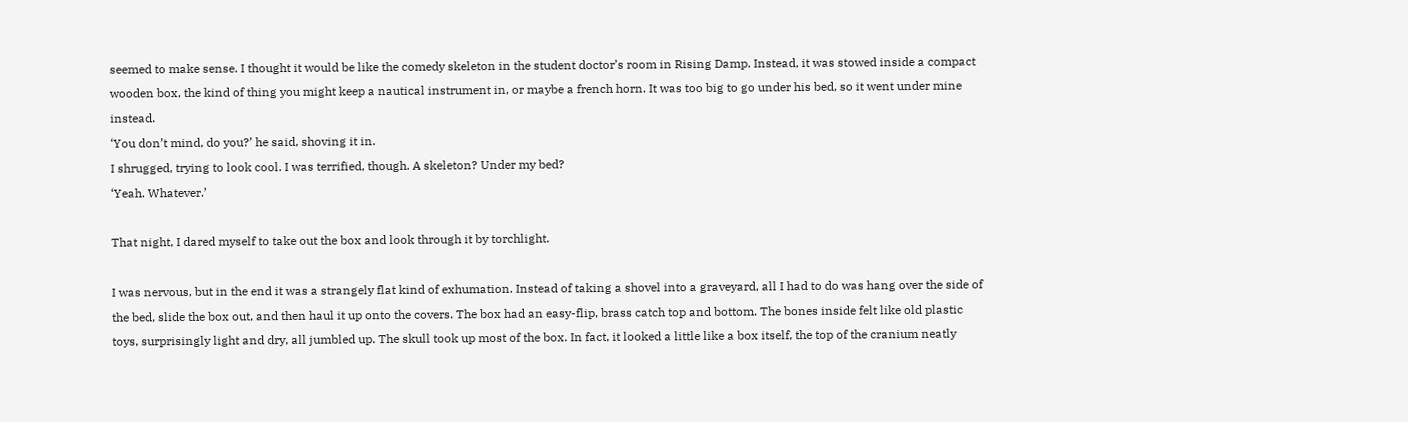seemed to make sense. I thought it would be like the comedy skeleton in the student doctor’s room in Rising Damp. Instead, it was stowed inside a compact wooden box, the kind of thing you might keep a nautical instrument in, or maybe a french horn. It was too big to go under his bed, so it went under mine instead.
‘You don’t mind, do you?’ he said, shoving it in.
I shrugged, trying to look cool. I was terrified, though. A skeleton? Under my bed?
‘Yeah. Whatever.’

That night, I dared myself to take out the box and look through it by torchlight.

I was nervous, but in the end it was a strangely flat kind of exhumation. Instead of taking a shovel into a graveyard, all I had to do was hang over the side of the bed, slide the box out, and then haul it up onto the covers. The box had an easy-flip, brass catch top and bottom. The bones inside felt like old plastic toys, surprisingly light and dry, all jumbled up. The skull took up most of the box. In fact, it looked a little like a box itself, the top of the cranium neatly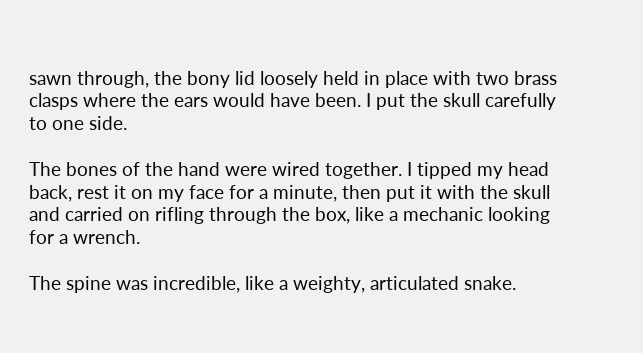sawn through, the bony lid loosely held in place with two brass clasps where the ears would have been. I put the skull carefully to one side.

The bones of the hand were wired together. I tipped my head back, rest it on my face for a minute, then put it with the skull and carried on rifling through the box, like a mechanic looking for a wrench.

The spine was incredible, like a weighty, articulated snake.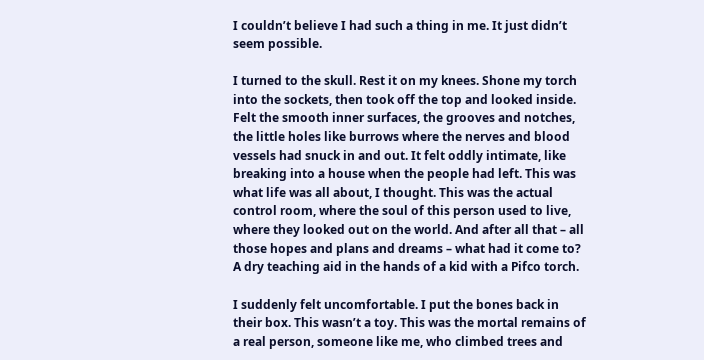I couldn’t believe I had such a thing in me. It just didn’t seem possible.

I turned to the skull. Rest it on my knees. Shone my torch into the sockets, then took off the top and looked inside. Felt the smooth inner surfaces, the grooves and notches, the little holes like burrows where the nerves and blood vessels had snuck in and out. It felt oddly intimate, like breaking into a house when the people had left. This was what life was all about, I thought. This was the actual control room, where the soul of this person used to live, where they looked out on the world. And after all that – all those hopes and plans and dreams – what had it come to? A dry teaching aid in the hands of a kid with a Pifco torch.

I suddenly felt uncomfortable. I put the bones back in their box. This wasn’t a toy. This was the mortal remains of a real person, someone like me, who climbed trees and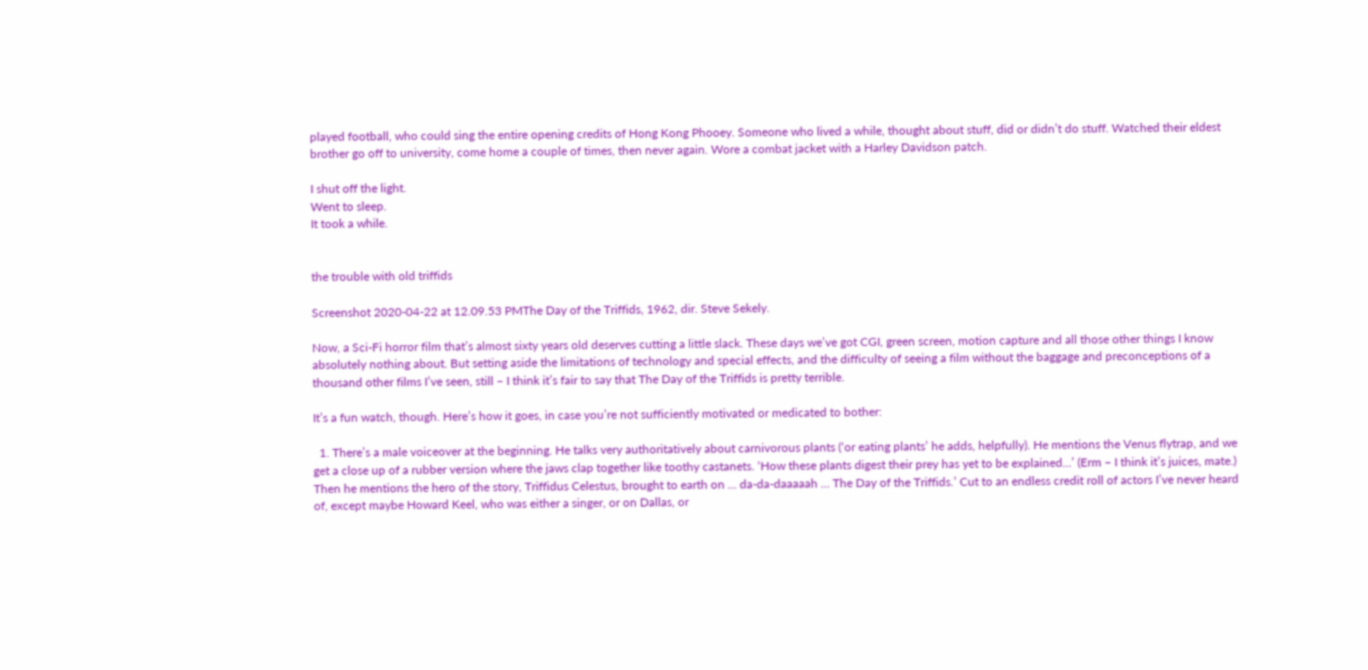played football, who could sing the entire opening credits of Hong Kong Phooey. Someone who lived a while, thought about stuff, did or didn’t do stuff. Watched their eldest brother go off to university, come home a couple of times, then never again. Wore a combat jacket with a Harley Davidson patch.

I shut off the light.
Went to sleep.
It took a while.


the trouble with old triffids

Screenshot 2020-04-22 at 12.09.53 PMThe Day of the Triffids, 1962, dir. Steve Sekely.

Now, a Sci-Fi horror film that’s almost sixty years old deserves cutting a little slack. These days we’ve got CGI, green screen, motion capture and all those other things I know absolutely nothing about. But setting aside the limitations of technology and special effects, and the difficulty of seeing a film without the baggage and preconceptions of a thousand other films I’ve seen, still – I think it’s fair to say that The Day of the Triffids is pretty terrible.

It’s a fun watch, though. Here’s how it goes, in case you’re not sufficiently motivated or medicated to bother:

  1. There’s a male voiceover at the beginning. He talks very authoritatively about carnivorous plants (‘or eating plants’ he adds, helpfully). He mentions the Venus flytrap, and we get a close up of a rubber version where the jaws clap together like toothy castanets. ‘How these plants digest their prey has yet to be explained…’ (Erm – I think it’s juices, mate.) Then he mentions the hero of the story, Triffidus Celestus, brought to earth on … da-da-daaaaah … The Day of the Triffids.’ Cut to an endless credit roll of actors I’ve never heard of, except maybe Howard Keel, who was either a singer, or on Dallas, or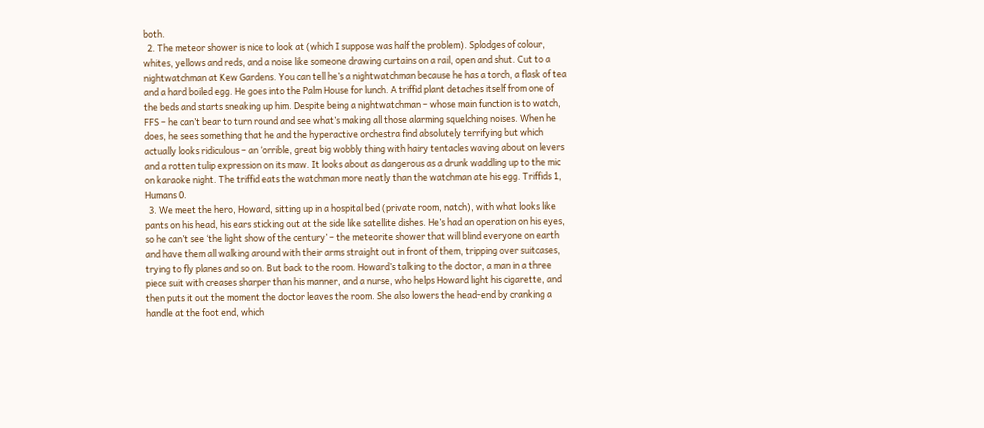both.
  2. The meteor shower is nice to look at (which I suppose was half the problem). Splodges of colour, whites, yellows and reds, and a noise like someone drawing curtains on a rail, open and shut. Cut to a nightwatchman at Kew Gardens. You can tell he’s a nightwatchman because he has a torch, a flask of tea and a hard boiled egg. He goes into the Palm House for lunch. A triffid plant detaches itself from one of the beds and starts sneaking up him. Despite being a nightwatchman – whose main function is to watch, FFS – he can’t bear to turn round and see what’s making all those alarming squelching noises. When he does, he sees something that he and the hyperactive orchestra find absolutely terrifying but which actually looks ridiculous – an ‘orrible, great big wobbly thing with hairy tentacles waving about on levers and a rotten tulip expression on its maw. It looks about as dangerous as a drunk waddling up to the mic on karaoke night. The triffid eats the watchman more neatly than the watchman ate his egg. Triffids 1, Humans 0.
  3. We meet the hero, Howard, sitting up in a hospital bed (private room, natch), with what looks like pants on his head, his ears sticking out at the side like satellite dishes. He’s had an operation on his eyes, so he can’t see ‘the light show of the century’ – the meteorite shower that will blind everyone on earth and have them all walking around with their arms straight out in front of them, tripping over suitcases, trying to fly planes and so on. But back to the room. Howard’s talking to the doctor, a man in a three piece suit with creases sharper than his manner, and a nurse, who helps Howard light his cigarette, and then puts it out the moment the doctor leaves the room. She also lowers the head-end by cranking a handle at the foot end, which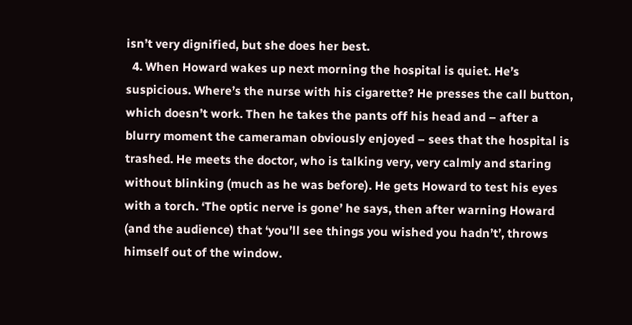isn’t very dignified, but she does her best.
  4. When Howard wakes up next morning the hospital is quiet. He’s suspicious. Where’s the nurse with his cigarette? He presses the call button, which doesn’t work. Then he takes the pants off his head and – after a blurry moment the cameraman obviously enjoyed – sees that the hospital is trashed. He meets the doctor, who is talking very, very calmly and staring without blinking (much as he was before). He gets Howard to test his eyes with a torch. ‘The optic nerve is gone’ he says, then after warning Howard (and the audience) that ‘you’ll see things you wished you hadn’t’, throws himself out of the window.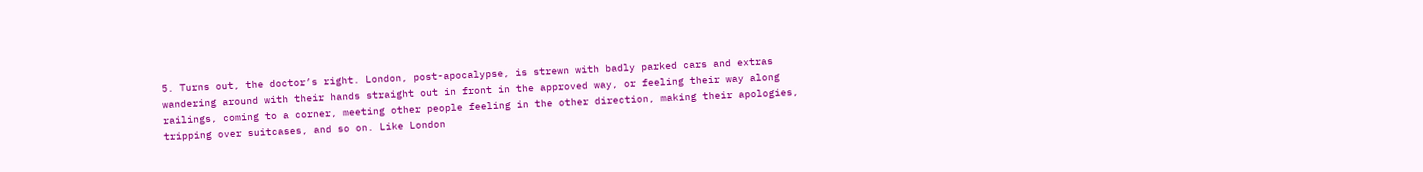5. Turns out, the doctor’s right. London, post-apocalypse, is strewn with badly parked cars and extras wandering around with their hands straight out in front in the approved way, or feeling their way along railings, coming to a corner, meeting other people feeling in the other direction, making their apologies, tripping over suitcases, and so on. Like London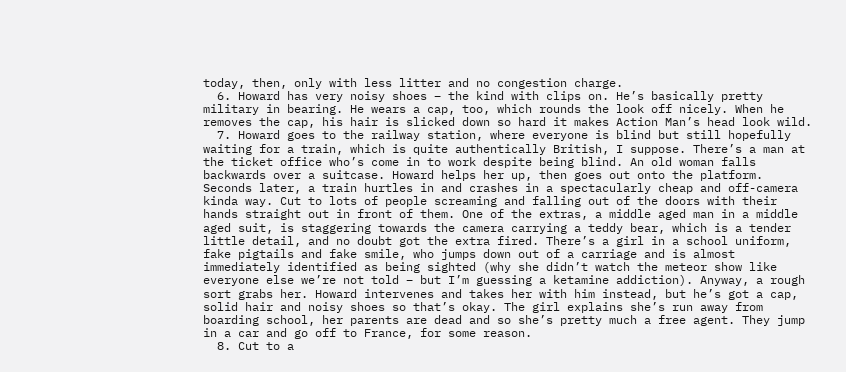today, then, only with less litter and no congestion charge.
  6. Howard has very noisy shoes – the kind with clips on. He’s basically pretty military in bearing. He wears a cap, too, which rounds the look off nicely. When he removes the cap, his hair is slicked down so hard it makes Action Man’s head look wild.
  7. Howard goes to the railway station, where everyone is blind but still hopefully waiting for a train, which is quite authentically British, I suppose. There’s a man at the ticket office who’s come in to work despite being blind. An old woman falls backwards over a suitcase. Howard helps her up, then goes out onto the platform. Seconds later, a train hurtles in and crashes in a spectacularly cheap and off-camera kinda way. Cut to lots of people screaming and falling out of the doors with their hands straight out in front of them. One of the extras, a middle aged man in a middle aged suit, is staggering towards the camera carrying a teddy bear, which is a tender little detail, and no doubt got the extra fired. There’s a girl in a school uniform, fake pigtails and fake smile, who jumps down out of a carriage and is almost immediately identified as being sighted (why she didn’t watch the meteor show like everyone else we’re not told – but I’m guessing a ketamine addiction). Anyway, a rough sort grabs her. Howard intervenes and takes her with him instead, but he’s got a cap, solid hair and noisy shoes so that’s okay. The girl explains she’s run away from boarding school, her parents are dead and so she’s pretty much a free agent. They jump in a car and go off to France, for some reason.
  8. Cut to a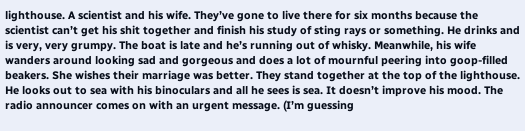lighthouse. A scientist and his wife. They’ve gone to live there for six months because the scientist can’t get his shit together and finish his study of sting rays or something. He drinks and is very, very grumpy. The boat is late and he’s running out of whisky. Meanwhile, his wife wanders around looking sad and gorgeous and does a lot of mournful peering into goop-filled beakers. She wishes their marriage was better. They stand together at the top of the lighthouse. He looks out to sea with his binoculars and all he sees is sea. It doesn’t improve his mood. The radio announcer comes on with an urgent message. (I’m guessing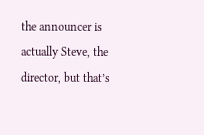the announcer is actually Steve, the director, but that’s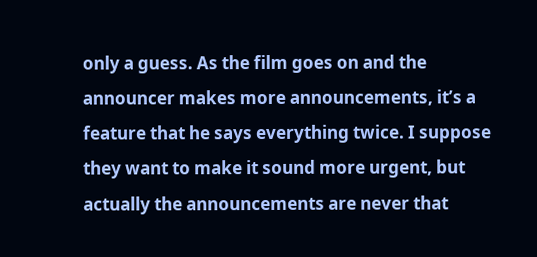only a guess. As the film goes on and the announcer makes more announcements, it’s a feature that he says everything twice. I suppose they want to make it sound more urgent, but actually the announcements are never that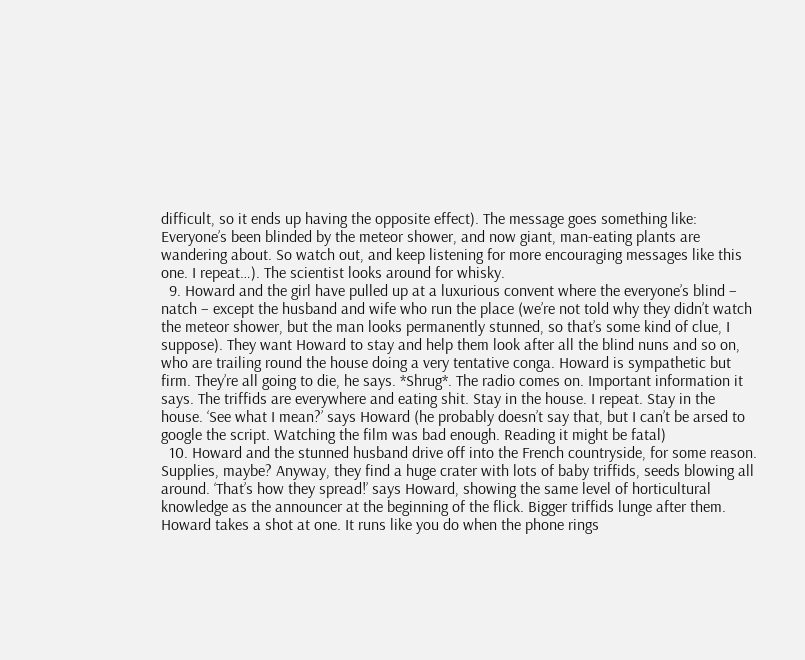difficult, so it ends up having the opposite effect). The message goes something like: Everyone’s been blinded by the meteor shower, and now giant, man-eating plants are wandering about. So watch out, and keep listening for more encouraging messages like this one. I repeat…). The scientist looks around for whisky.
  9. Howard and the girl have pulled up at a luxurious convent where the everyone’s blind – natch – except the husband and wife who run the place (we’re not told why they didn’t watch the meteor shower, but the man looks permanently stunned, so that’s some kind of clue, I suppose). They want Howard to stay and help them look after all the blind nuns and so on, who are trailing round the house doing a very tentative conga. Howard is sympathetic but firm. They’re all going to die, he says. *Shrug*. The radio comes on. Important information it says. The triffids are everywhere and eating shit. Stay in the house. I repeat. Stay in the house. ‘See what I mean?’ says Howard (he probably doesn’t say that, but I can’t be arsed to google the script. Watching the film was bad enough. Reading it might be fatal)
  10. Howard and the stunned husband drive off into the French countryside, for some reason. Supplies, maybe? Anyway, they find a huge crater with lots of baby triffids, seeds blowing all around. ‘That’s how they spread!’ says Howard, showing the same level of horticultural knowledge as the announcer at the beginning of the flick. Bigger triffids lunge after them. Howard takes a shot at one. It runs like you do when the phone rings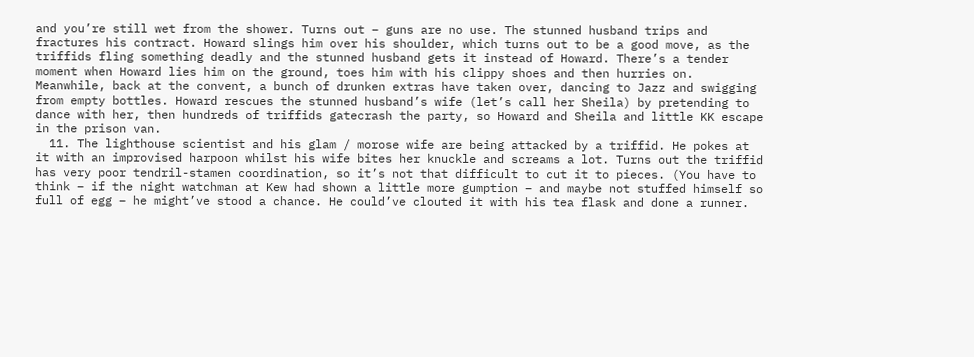and you’re still wet from the shower. Turns out – guns are no use. The stunned husband trips and fractures his contract. Howard slings him over his shoulder, which turns out to be a good move, as the triffids fling something deadly and the stunned husband gets it instead of Howard. There’s a tender moment when Howard lies him on the ground, toes him with his clippy shoes and then hurries on. Meanwhile, back at the convent, a bunch of drunken extras have taken over, dancing to Jazz and swigging from empty bottles. Howard rescues the stunned husband’s wife (let’s call her Sheila) by pretending to dance with her, then hundreds of triffids gatecrash the party, so Howard and Sheila and little KK escape in the prison van.
  11. The lighthouse scientist and his glam / morose wife are being attacked by a triffid. He pokes at it with an improvised harpoon whilst his wife bites her knuckle and screams a lot. Turns out the triffid has very poor tendril-stamen coordination, so it’s not that difficult to cut it to pieces. (You have to think – if the night watchman at Kew had shown a little more gumption – and maybe not stuffed himself so full of egg – he might’ve stood a chance. He could’ve clouted it with his tea flask and done a runner.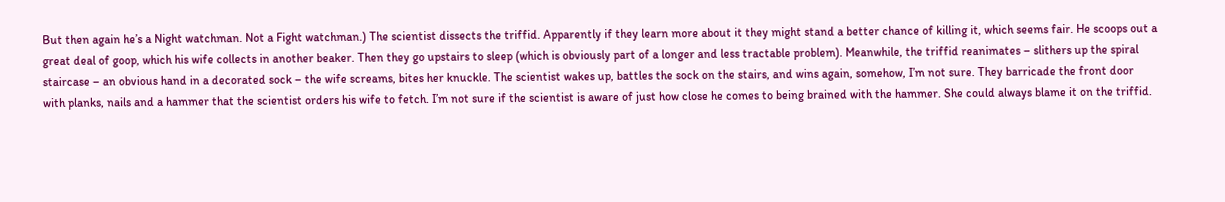But then again he’s a Night watchman. Not a Fight watchman.) The scientist dissects the triffid. Apparently if they learn more about it they might stand a better chance of killing it, which seems fair. He scoops out a great deal of goop, which his wife collects in another beaker. Then they go upstairs to sleep (which is obviously part of a longer and less tractable problem). Meanwhile, the triffid reanimates – slithers up the spiral staircase – an obvious hand in a decorated sock – the wife screams, bites her knuckle. The scientist wakes up, battles the sock on the stairs, and wins again, somehow, I’m not sure. They barricade the front door with planks, nails and a hammer that the scientist orders his wife to fetch. I’m not sure if the scientist is aware of just how close he comes to being brained with the hammer. She could always blame it on the triffid.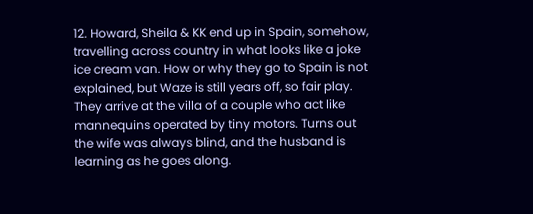12. Howard, Sheila & KK end up in Spain, somehow, travelling across country in what looks like a joke ice cream van. How or why they go to Spain is not explained, but Waze is still years off, so fair play. They arrive at the villa of a couple who act like mannequins operated by tiny motors. Turns out the wife was always blind, and the husband is learning as he goes along.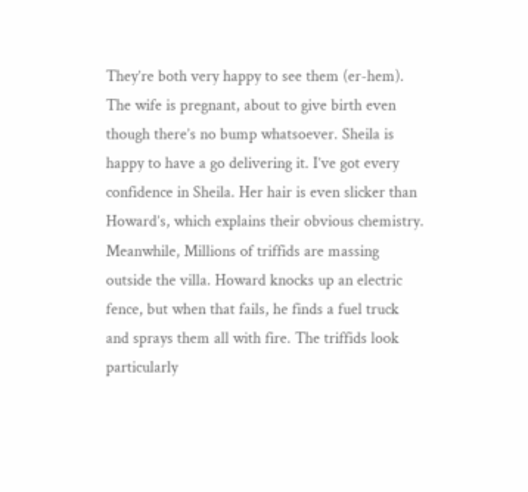They’re both very happy to see them (er-hem). The wife is pregnant, about to give birth even though there’s no bump whatsoever. Sheila is happy to have a go delivering it. I’ve got every confidence in Sheila. Her hair is even slicker than Howard’s, which explains their obvious chemistry. Meanwhile, Millions of triffids are massing outside the villa. Howard knocks up an electric fence, but when that fails, he finds a fuel truck and sprays them all with fire. The triffids look particularly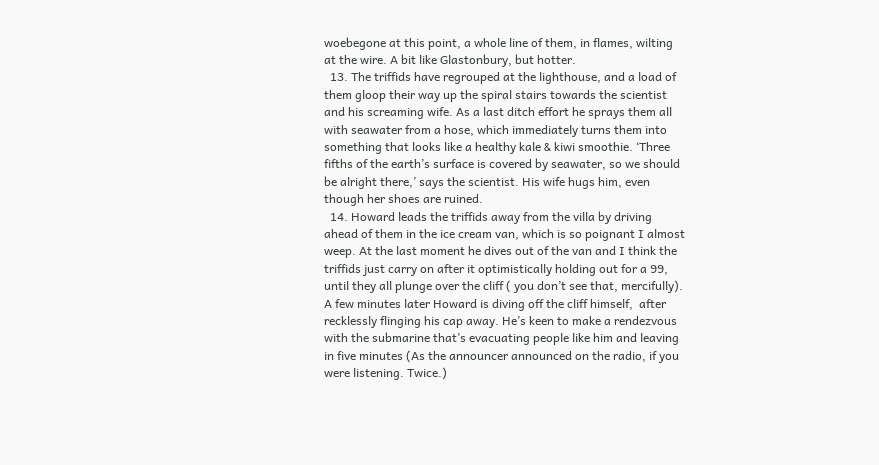woebegone at this point, a whole line of them, in flames, wilting at the wire. A bit like Glastonbury, but hotter.
  13. The triffids have regrouped at the lighthouse, and a load of them gloop their way up the spiral stairs towards the scientist and his screaming wife. As a last ditch effort he sprays them all with seawater from a hose, which immediately turns them into something that looks like a healthy kale & kiwi smoothie. ‘Three fifths of the earth’s surface is covered by seawater, so we should be alright there,’ says the scientist. His wife hugs him, even though her shoes are ruined.
  14. Howard leads the triffids away from the villa by driving ahead of them in the ice cream van, which is so poignant I almost weep. At the last moment he dives out of the van and I think the triffids just carry on after it optimistically holding out for a 99, until they all plunge over the cliff ( you don’t see that, mercifully). A few minutes later Howard is diving off the cliff himself,  after recklessly flinging his cap away. He’s keen to make a rendezvous with the submarine that’s evacuating people like him and leaving in five minutes (As the announcer announced on the radio, if you were listening. Twice.)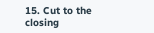15. Cut to the closing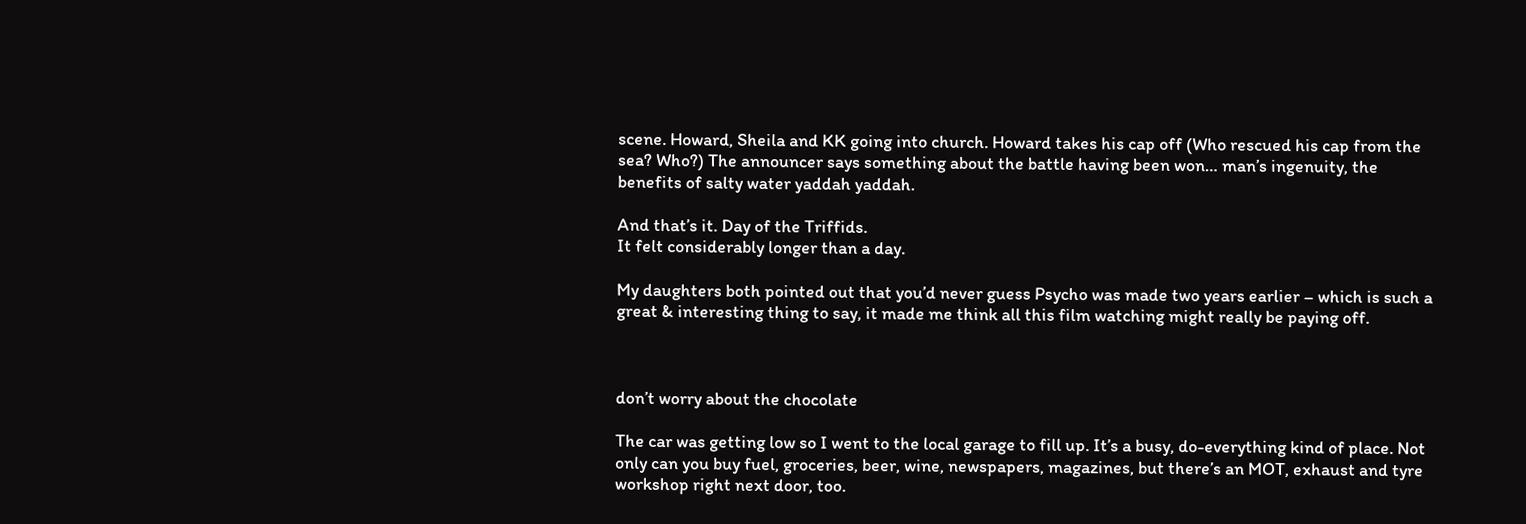scene. Howard, Sheila and KK going into church. Howard takes his cap off (Who rescued his cap from the sea? Who?) The announcer says something about the battle having been won… man’s ingenuity, the benefits of salty water yaddah yaddah.

And that’s it. Day of the Triffids.
It felt considerably longer than a day.

My daughters both pointed out that you’d never guess Psycho was made two years earlier – which is such a great & interesting thing to say, it made me think all this film watching might really be paying off.



don’t worry about the chocolate

The car was getting low so I went to the local garage to fill up. It’s a busy, do-everything kind of place. Not only can you buy fuel, groceries, beer, wine, newspapers, magazines, but there’s an MOT, exhaust and tyre workshop right next door, too.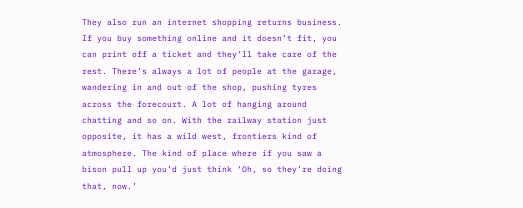They also run an internet shopping returns business. If you buy something online and it doesn’t fit, you can print off a ticket and they’ll take care of the rest. There’s always a lot of people at the garage, wandering in and out of the shop, pushing tyres across the forecourt. A lot of hanging around chatting and so on. With the railway station just opposite, it has a wild west, frontiers kind of atmosphere. The kind of place where if you saw a bison pull up you’d just think ‘Oh, so they’re doing that, now.’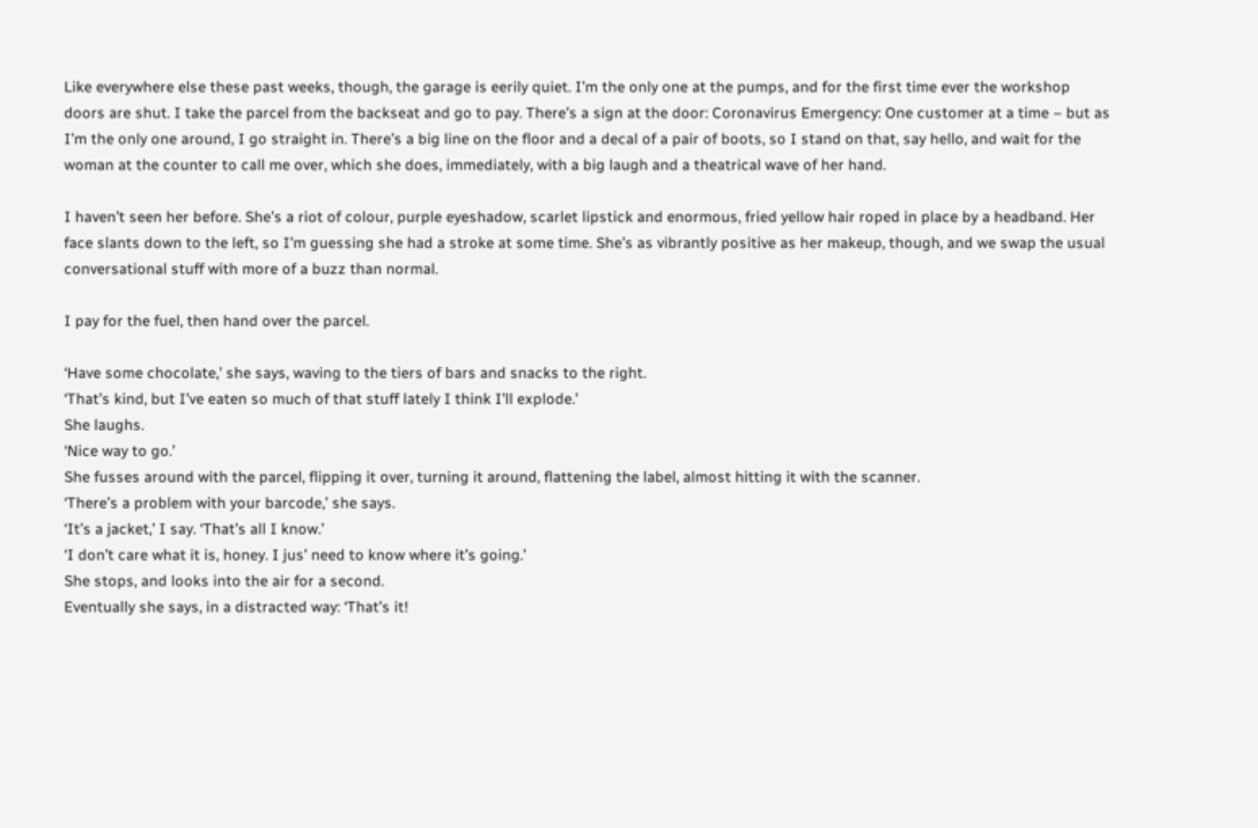Like everywhere else these past weeks, though, the garage is eerily quiet. I’m the only one at the pumps, and for the first time ever the workshop doors are shut. I take the parcel from the backseat and go to pay. There’s a sign at the door: Coronavirus Emergency: One customer at a time – but as I’m the only one around, I go straight in. There’s a big line on the floor and a decal of a pair of boots, so I stand on that, say hello, and wait for the woman at the counter to call me over, which she does, immediately, with a big laugh and a theatrical wave of her hand.

I haven’t seen her before. She’s a riot of colour, purple eyeshadow, scarlet lipstick and enormous, fried yellow hair roped in place by a headband. Her face slants down to the left, so I’m guessing she had a stroke at some time. She’s as vibrantly positive as her makeup, though, and we swap the usual conversational stuff with more of a buzz than normal.

I pay for the fuel, then hand over the parcel.

‘Have some chocolate,’ she says, waving to the tiers of bars and snacks to the right.
‘That’s kind, but I’ve eaten so much of that stuff lately I think I’ll explode.’
She laughs.
‘Nice way to go.’
She fusses around with the parcel, flipping it over, turning it around, flattening the label, almost hitting it with the scanner.
‘There’s a problem with your barcode,’ she says.
‘It’s a jacket,’ I say. ‘That’s all I know.’
‘I don’t care what it is, honey. I jus’ need to know where it’s going.’
She stops, and looks into the air for a second.
Eventually she says, in a distracted way: ‘That’s it!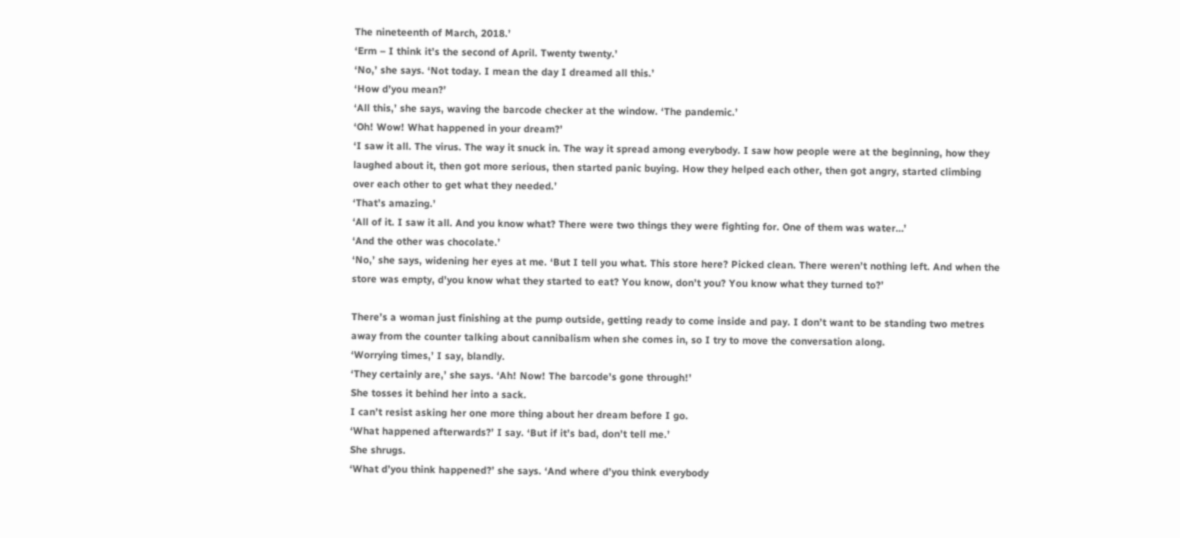The nineteenth of March, 2018.’
‘Erm – I think it’s the second of April. Twenty twenty.’
‘No,’ she says. ‘Not today. I mean the day I dreamed all this.’
‘How d’you mean?’
‘All this,’ she says, waving the barcode checker at the window. ‘The pandemic.’
‘Oh! Wow! What happened in your dream?’
‘I saw it all. The virus. The way it snuck in. The way it spread among everybody. I saw how people were at the beginning, how they laughed about it, then got more serious, then started panic buying. How they helped each other, then got angry, started climbing over each other to get what they needed.’
‘That’s amazing.’
‘All of it. I saw it all. And you know what? There were two things they were fighting for. One of them was water…’
‘And the other was chocolate.’
‘No,’ she says, widening her eyes at me. ‘But I tell you what. This store here? Picked clean. There weren’t nothing left. And when the store was empty, d’you know what they started to eat? You know, don’t you? You know what they turned to?’

There’s a woman just finishing at the pump outside, getting ready to come inside and pay. I don’t want to be standing two metres away from the counter talking about cannibalism when she comes in, so I try to move the conversation along.
‘Worrying times,’ I say, blandly.
‘They certainly are,’ she says. ‘Ah! Now! The barcode’s gone through!’
She tosses it behind her into a sack.
I can’t resist asking her one more thing about her dream before I go.
‘What happened afterwards?’ I say. ‘But if it’s bad, don’t tell me.’
She shrugs.
‘What d’you think happened?’ she says. ‘And where d’you think everybody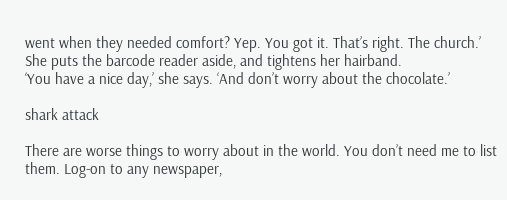went when they needed comfort? Yep. You got it. That’s right. The church.’
She puts the barcode reader aside, and tightens her hairband.
‘You have a nice day,’ she says. ‘And don’t worry about the chocolate.’

shark attack

There are worse things to worry about in the world. You don’t need me to list them. Log-on to any newspaper,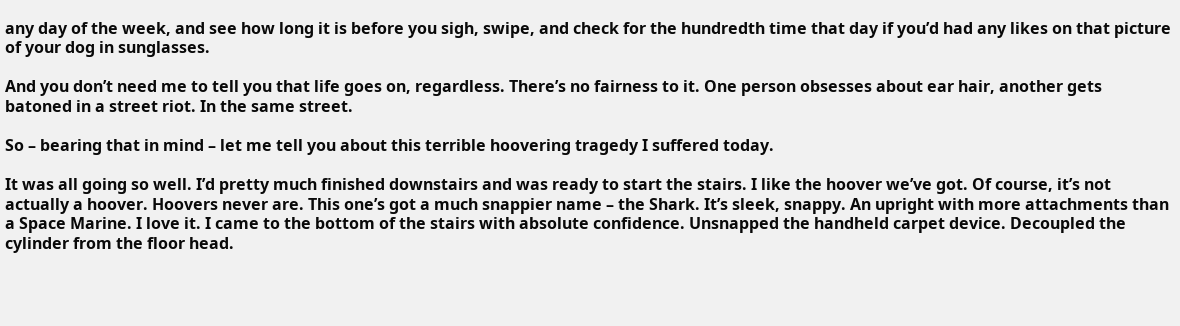any day of the week, and see how long it is before you sigh, swipe, and check for the hundredth time that day if you’d had any likes on that picture of your dog in sunglasses.

And you don’t need me to tell you that life goes on, regardless. There’s no fairness to it. One person obsesses about ear hair, another gets batoned in a street riot. In the same street.

So – bearing that in mind – let me tell you about this terrible hoovering tragedy I suffered today.

It was all going so well. I’d pretty much finished downstairs and was ready to start the stairs. I like the hoover we’ve got. Of course, it’s not actually a hoover. Hoovers never are. This one’s got a much snappier name – the Shark. It’s sleek, snappy. An upright with more attachments than a Space Marine. I love it. I came to the bottom of the stairs with absolute confidence. Unsnapped the handheld carpet device. Decoupled the cylinder from the floor head.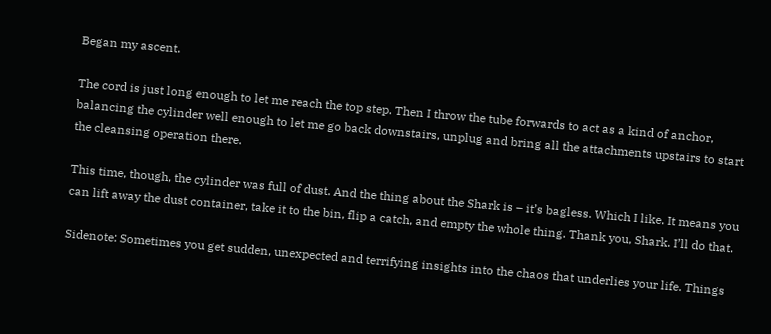Began my ascent.

The cord is just long enough to let me reach the top step. Then I throw the tube forwards to act as a kind of anchor, balancing the cylinder well enough to let me go back downstairs, unplug and bring all the attachments upstairs to start the cleansing operation there.

This time, though, the cylinder was full of dust. And the thing about the Shark is – it’s bagless. Which I like. It means you can lift away the dust container, take it to the bin, flip a catch, and empty the whole thing. Thank you, Shark. I’ll do that.

Sidenote: Sometimes you get sudden, unexpected and terrifying insights into the chaos that underlies your life. Things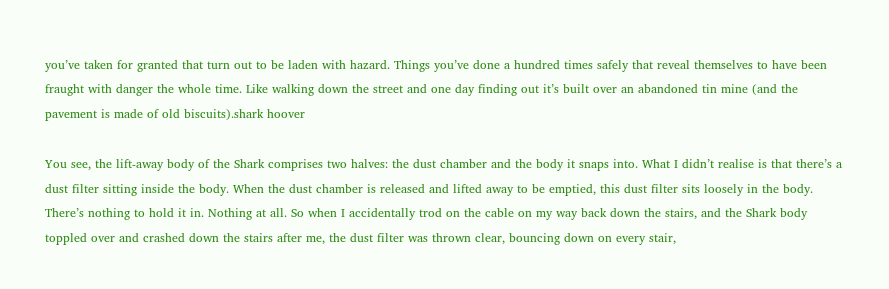you’ve taken for granted that turn out to be laden with hazard. Things you’ve done a hundred times safely that reveal themselves to have been fraught with danger the whole time. Like walking down the street and one day finding out it’s built over an abandoned tin mine (and the pavement is made of old biscuits).shark hoover

You see, the lift-away body of the Shark comprises two halves: the dust chamber and the body it snaps into. What I didn’t realise is that there’s a dust filter sitting inside the body. When the dust chamber is released and lifted away to be emptied, this dust filter sits loosely in the body. There’s nothing to hold it in. Nothing at all. So when I accidentally trod on the cable on my way back down the stairs, and the Shark body toppled over and crashed down the stairs after me, the dust filter was thrown clear, bouncing down on every stair,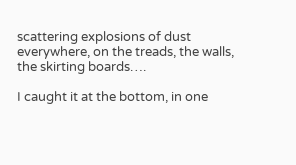scattering explosions of dust everywhere, on the treads, the walls, the skirting boards….

I caught it at the bottom, in one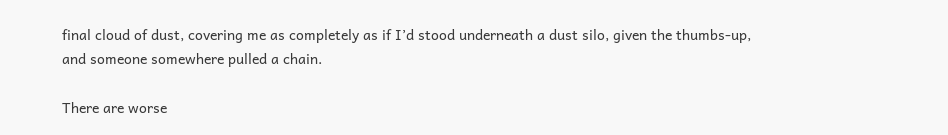final cloud of dust, covering me as completely as if I’d stood underneath a dust silo, given the thumbs-up, and someone somewhere pulled a chain.

There are worse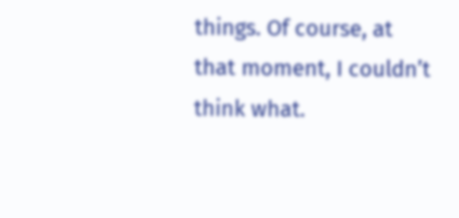things. Of course, at that moment, I couldn’t think what.